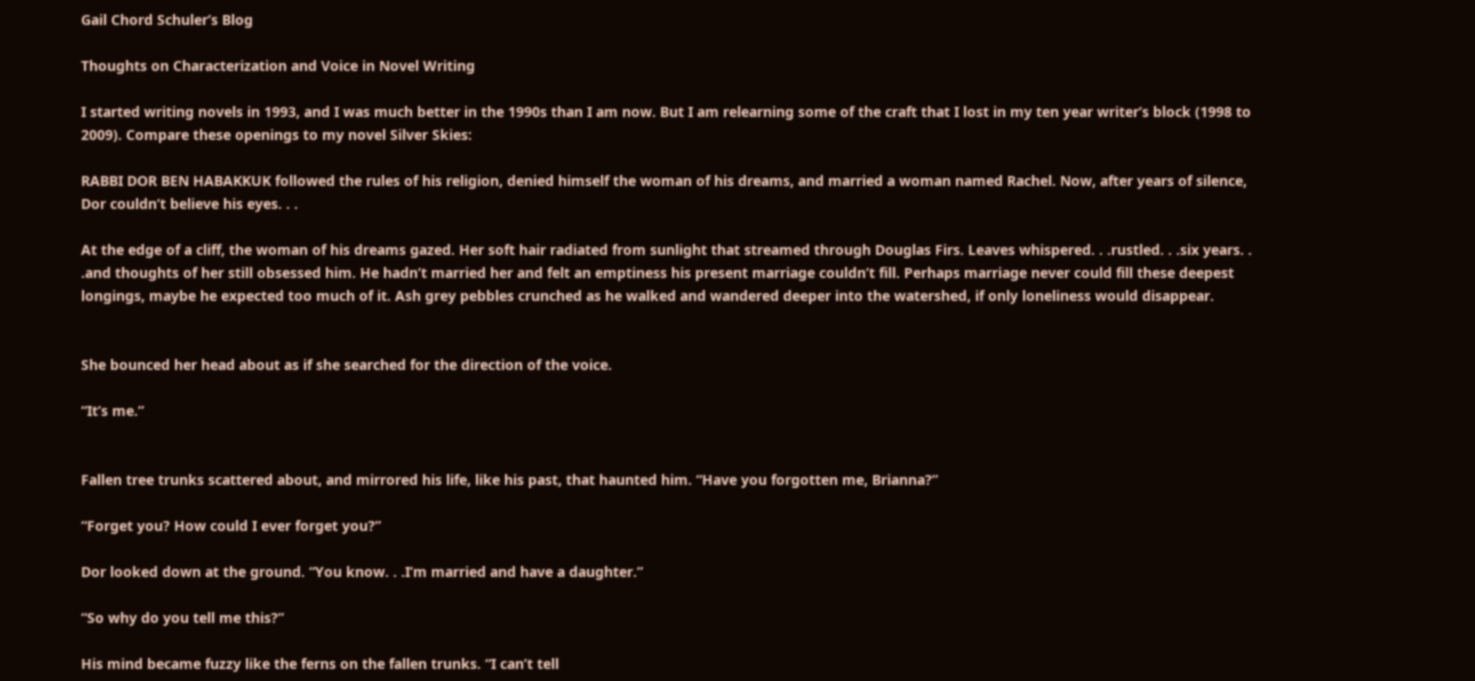Gail Chord Schuler’s Blog

Thoughts on Characterization and Voice in Novel Writing

I started writing novels in 1993, and I was much better in the 1990s than I am now. But I am relearning some of the craft that I lost in my ten year writer’s block (1998 to 2009). Compare these openings to my novel Silver Skies:

RABBI DOR BEN HABAKKUK followed the rules of his religion, denied himself the woman of his dreams, and married a woman named Rachel. Now, after years of silence, Dor couldn’t believe his eyes. . .

At the edge of a cliff, the woman of his dreams gazed. Her soft hair radiated from sunlight that streamed through Douglas Firs. Leaves whispered. . .rustled. . .six years. . .and thoughts of her still obsessed him. He hadn’t married her and felt an emptiness his present marriage couldn’t fill. Perhaps marriage never could fill these deepest longings, maybe he expected too much of it. Ash grey pebbles crunched as he walked and wandered deeper into the watershed, if only loneliness would disappear.


She bounced her head about as if she searched for the direction of the voice.

“It’s me.”


Fallen tree trunks scattered about, and mirrored his life, like his past, that haunted him. “Have you forgotten me, Brianna?”

“Forget you? How could I ever forget you?”

Dor looked down at the ground. “You know. . .I’m married and have a daughter.”

“So why do you tell me this?”

His mind became fuzzy like the ferns on the fallen trunks. “I can’t tell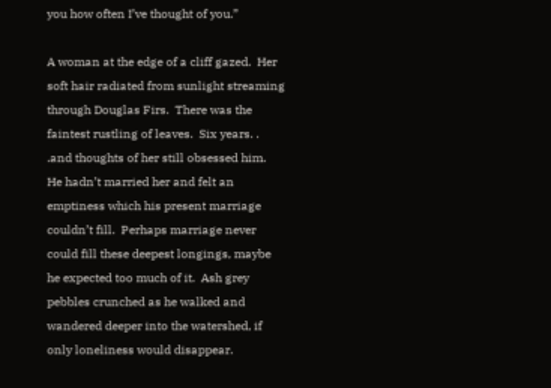you how often I’ve thought of you.”

A woman at the edge of a cliff gazed.  Her soft hair radiated from sunlight streaming through Douglas Firs.  There was the faintest rustling of leaves.  Six years. . .and thoughts of her still obsessed him.  He hadn’t married her and felt an emptiness which his present marriage couldn’t fill.  Perhaps marriage never could fill these deepest longings, maybe he expected too much of it.  Ash grey pebbles crunched as he walked and wandered deeper into the watershed, if only loneliness would disappear.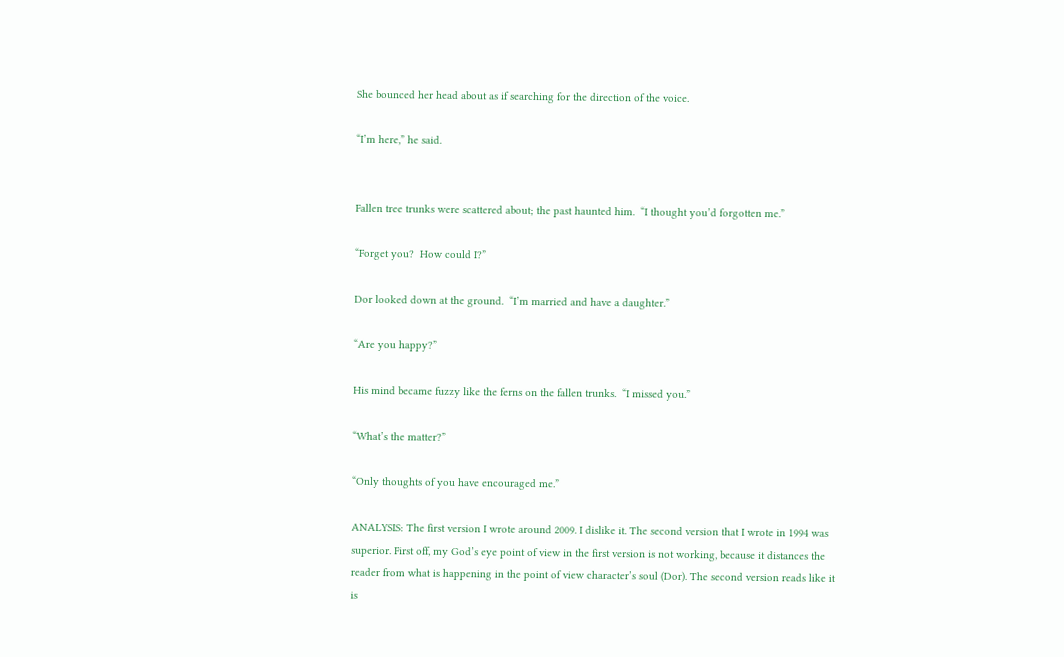She bounced her head about as if searching for the direction of the voice.

“I’m here,” he said.


Fallen tree trunks were scattered about; the past haunted him.  “I thought you’d forgotten me.”

“Forget you?  How could I?”

Dor looked down at the ground.  “I’m married and have a daughter.”

“Are you happy?”

His mind became fuzzy like the ferns on the fallen trunks.  “I missed you.”

“What’s the matter?”

“Only thoughts of you have encouraged me.”

ANALYSIS: The first version I wrote around 2009. I dislike it. The second version that I wrote in 1994 was superior. First off, my God’s eye point of view in the first version is not working, because it distances the reader from what is happening in the point of view character’s soul (Dor). The second version reads like it is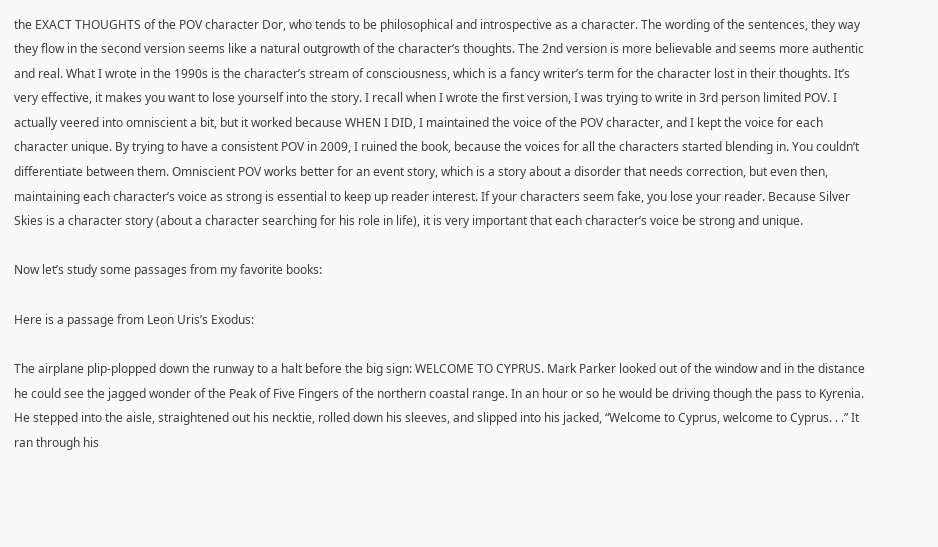the EXACT THOUGHTS of the POV character Dor, who tends to be philosophical and introspective as a character. The wording of the sentences, they way they flow in the second version seems like a natural outgrowth of the character’s thoughts. The 2nd version is more believable and seems more authentic and real. What I wrote in the 1990s is the character’s stream of consciousness, which is a fancy writer’s term for the character lost in their thoughts. It’s very effective, it makes you want to lose yourself into the story. I recall when I wrote the first version, I was trying to write in 3rd person limited POV. I actually veered into omniscient a bit, but it worked because WHEN I DID, I maintained the voice of the POV character, and I kept the voice for each character unique. By trying to have a consistent POV in 2009, I ruined the book, because the voices for all the characters started blending in. You couldn’t differentiate between them. Omniscient POV works better for an event story, which is a story about a disorder that needs correction, but even then, maintaining each character’s voice as strong is essential to keep up reader interest. If your characters seem fake, you lose your reader. Because Silver Skies is a character story (about a character searching for his role in life), it is very important that each character’s voice be strong and unique.

Now let’s study some passages from my favorite books:

Here is a passage from Leon Uris’s Exodus:

The airplane plip-plopped down the runway to a halt before the big sign: WELCOME TO CYPRUS. Mark Parker looked out of the window and in the distance he could see the jagged wonder of the Peak of Five Fingers of the northern coastal range. In an hour or so he would be driving though the pass to Kyrenia. He stepped into the aisle, straightened out his necktie, rolled down his sleeves, and slipped into his jacked, “Welcome to Cyprus, welcome to Cyprus. . .” It ran through his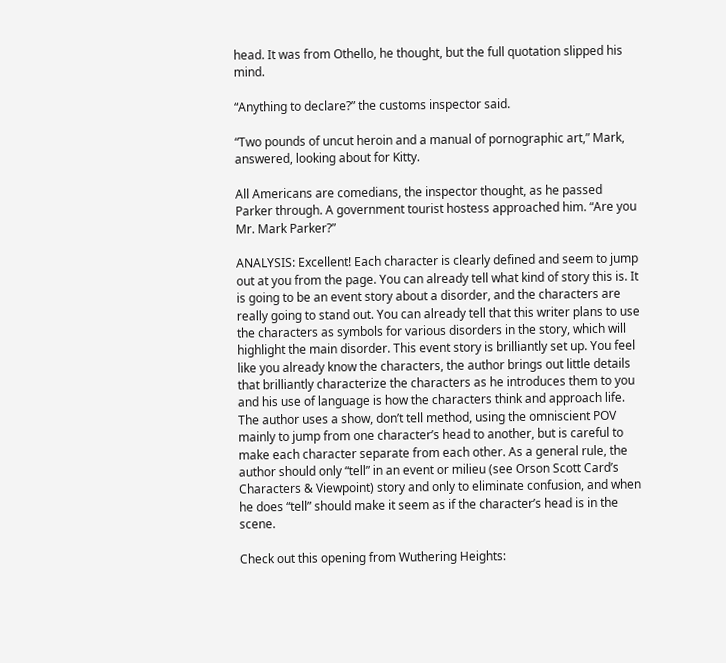head. It was from Othello, he thought, but the full quotation slipped his mind.

“Anything to declare?” the customs inspector said.

“Two pounds of uncut heroin and a manual of pornographic art,” Mark, answered, looking about for Kitty.

All Americans are comedians, the inspector thought, as he passed Parker through. A government tourist hostess approached him. “Are you Mr. Mark Parker?”

ANALYSIS: Excellent! Each character is clearly defined and seem to jump out at you from the page. You can already tell what kind of story this is. It is going to be an event story about a disorder, and the characters are really going to stand out. You can already tell that this writer plans to use the characters as symbols for various disorders in the story, which will highlight the main disorder. This event story is brilliantly set up. You feel like you already know the characters, the author brings out little details that brilliantly characterize the characters as he introduces them to you and his use of language is how the characters think and approach life. The author uses a show, don’t tell method, using the omniscient POV mainly to jump from one character’s head to another, but is careful to make each character separate from each other. As a general rule, the author should only “tell” in an event or milieu (see Orson Scott Card’s Characters & Viewpoint) story and only to eliminate confusion, and when he does “tell” should make it seem as if the character’s head is in the scene.

Check out this opening from Wuthering Heights: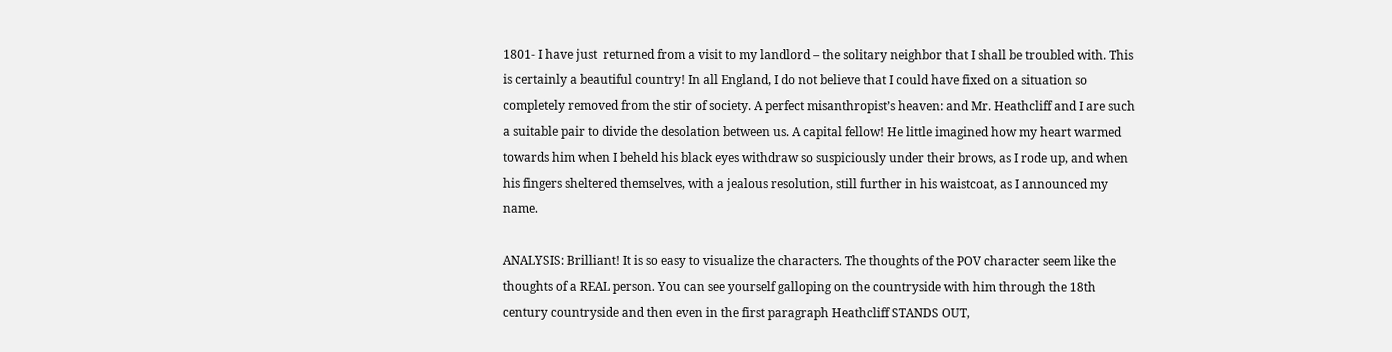1801- I have just  returned from a visit to my landlord – the solitary neighbor that I shall be troubled with. This is certainly a beautiful country! In all England, I do not believe that I could have fixed on a situation so completely removed from the stir of society. A perfect misanthropist’s heaven: and Mr. Heathcliff and I are such a suitable pair to divide the desolation between us. A capital fellow! He little imagined how my heart warmed towards him when I beheld his black eyes withdraw so suspiciously under their brows, as I rode up, and when his fingers sheltered themselves, with a jealous resolution, still further in his waistcoat, as I announced my name.

ANALYSIS: Brilliant! It is so easy to visualize the characters. The thoughts of the POV character seem like the thoughts of a REAL person. You can see yourself galloping on the countryside with him through the 18th century countryside and then even in the first paragraph Heathcliff STANDS OUT,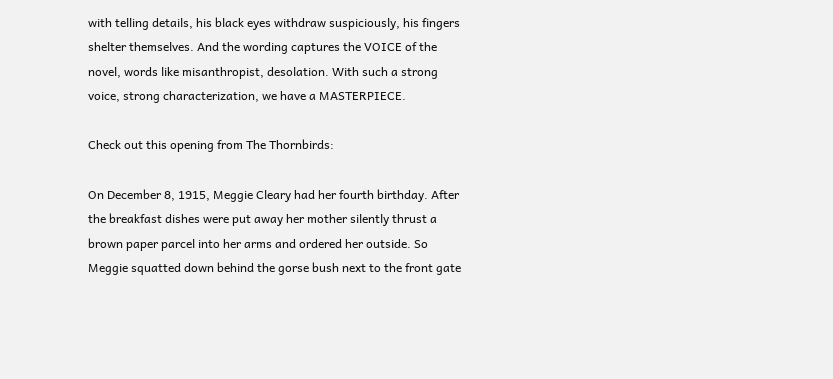with telling details, his black eyes withdraw suspiciously, his fingers shelter themselves. And the wording captures the VOICE of the novel, words like misanthropist, desolation. With such a strong voice, strong characterization, we have a MASTERPIECE.

Check out this opening from The Thornbirds:

On December 8, 1915, Meggie Cleary had her fourth birthday. After the breakfast dishes were put away her mother silently thrust a brown paper parcel into her arms and ordered her outside. So Meggie squatted down behind the gorse bush next to the front gate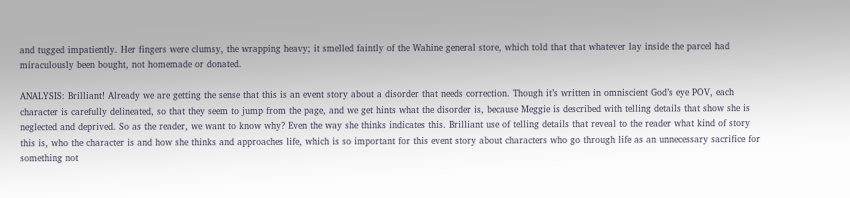and tugged impatiently. Her fingers were clumsy, the wrapping heavy; it smelled faintly of the Wahine general store, which told that that whatever lay inside the parcel had miraculously been bought, not homemade or donated.

ANALYSIS: Brilliant! Already we are getting the sense that this is an event story about a disorder that needs correction. Though it’s written in omniscient God’s eye POV, each character is carefully delineated, so that they seem to jump from the page, and we get hints what the disorder is, because Meggie is described with telling details that show she is neglected and deprived. So as the reader, we want to know why? Even the way she thinks indicates this. Brilliant use of telling details that reveal to the reader what kind of story this is, who the character is and how she thinks and approaches life, which is so important for this event story about characters who go through life as an unnecessary sacrifice for something not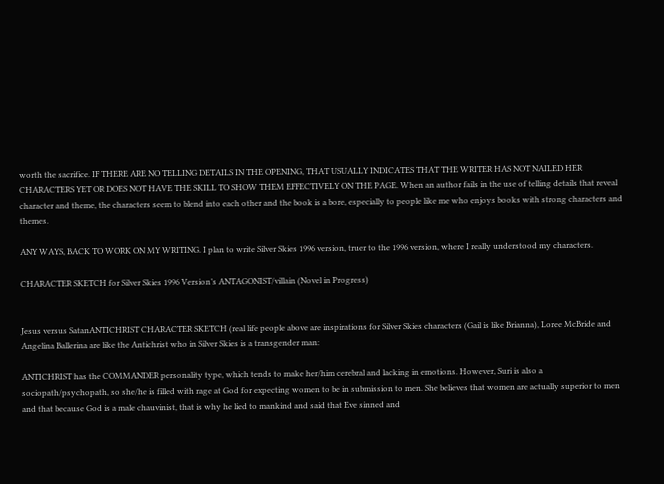worth the sacrifice. IF THERE ARE NO TELLING DETAILS IN THE OPENING, THAT USUALLY INDICATES THAT THE WRITER HAS NOT NAILED HER CHARACTERS YET OR DOES NOT HAVE THE SKILL TO SHOW THEM EFFECTIVELY ON THE PAGE. When an author fails in the use of telling details that reveal character and theme, the characters seem to blend into each other and the book is a bore, especially to people like me who enjoys books with strong characters and themes.

ANY WAYS, BACK TO WORK ON MY WRITING. I plan to write Silver Skies 1996 version, truer to the 1996 version, where I really understood my characters.

CHARACTER SKETCH for Silver Skies 1996 Version’s ANTAGONIST/villain (Novel in Progress)


Jesus versus SatanANTICHRIST CHARACTER SKETCH (real life people above are inspirations for Silver Skies characters (Gail is like Brianna), Loree McBride and Angelina Ballerina are like the Antichrist who in Silver Skies is a transgender man:

ANTICHRIST has the COMMANDER personality type, which tends to make her/him cerebral and lacking in emotions. However, Suri is also a sociopath/psychopath, so she/he is filled with rage at God for expecting women to be in submission to men. She believes that women are actually superior to men and that because God is a male chauvinist, that is why he lied to mankind and said that Eve sinned and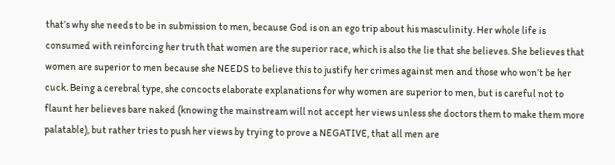that’s why she needs to be in submission to men, because God is on an ego trip about his masculinity. Her whole life is consumed with reinforcing her truth that women are the superior race, which is also the lie that she believes. She believes that women are superior to men because she NEEDS to believe this to justify her crimes against men and those who won’t be her cuck. Being a cerebral type, she concocts elaborate explanations for why women are superior to men, but is careful not to flaunt her believes bare naked (knowing the mainstream will not accept her views unless she doctors them to make them more palatable), but rather tries to push her views by trying to prove a NEGATIVE, that all men are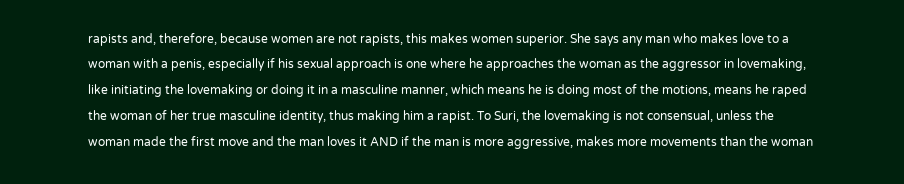rapists and, therefore, because women are not rapists, this makes women superior. She says any man who makes love to a woman with a penis, especially if his sexual approach is one where he approaches the woman as the aggressor in lovemaking, like initiating the lovemaking or doing it in a masculine manner, which means he is doing most of the motions, means he raped the woman of her true masculine identity, thus making him a rapist. To Suri, the lovemaking is not consensual, unless the woman made the first move and the man loves it AND if the man is more aggressive, makes more movements than the woman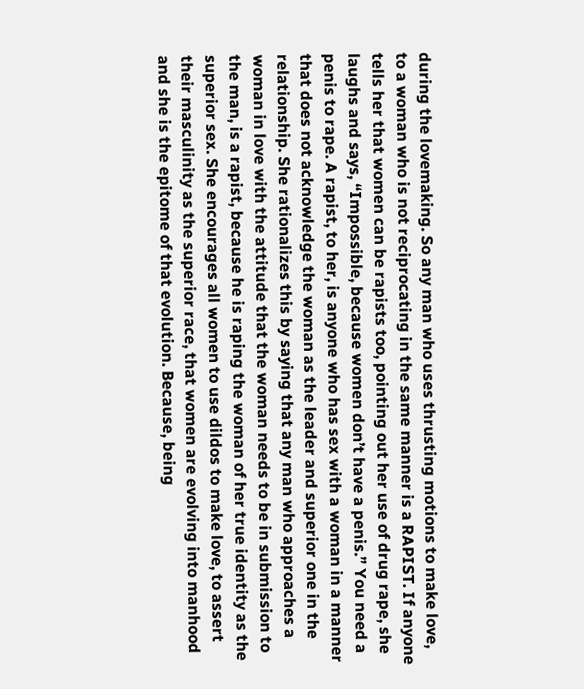during the lovemaking. So any man who uses thrusting motions to make love, to a woman who is not reciprocating in the same manner is a RAPIST. If anyone tells her that women can be rapists too, pointing out her use of drug rape, she laughs and says, “Impossible, because women don’t have a penis.” You need a penis to rape. A rapist, to her, is anyone who has sex with a woman in a manner that does not acknowledge the woman as the leader and superior one in the relationship. She rationalizes this by saying that any man who approaches a woman in love with the attitude that the woman needs to be in submission to the man, is a rapist, because he is raping the woman of her true identity as the superior sex. She encourages all women to use dildos to make love, to assert their masculinity as the superior race, that women are evolving into manhood and she is the epitome of that evolution. Because, being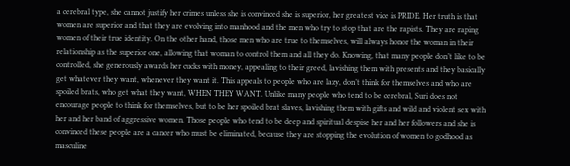a cerebral type, she cannot justify her crimes unless she is convinced she is superior, her greatest vice is PRIDE. Her truth is that women are superior and that they are evolving into manhood and the men who try to stop that are the rapists. They are raping women of their true identity. On the other hand, those men who are true to themselves, will always honor the woman in their relationship as the superior one, allowing that woman to control them and all they do. Knowing, that many people don’t like to be controlled, she generously awards her cucks with money, appealing to their greed, lavishing them with presents and they basically get whatever they want, whenever they want it. This appeals to people who are lazy, don’t think for themselves and who are spoiled brats, who get what they want, WHEN THEY WANT. Unlike many people who tend to be cerebral, Suri does not encourage people to think for themselves, but to be her spoiled brat slaves, lavishing them with gifts and wild and violent sex with her and her band of aggressive women. Those people who tend to be deep and spiritual despise her and her followers and she is convinced these people are a cancer who must be eliminated, because they are stopping the evolution of women to godhood as masculine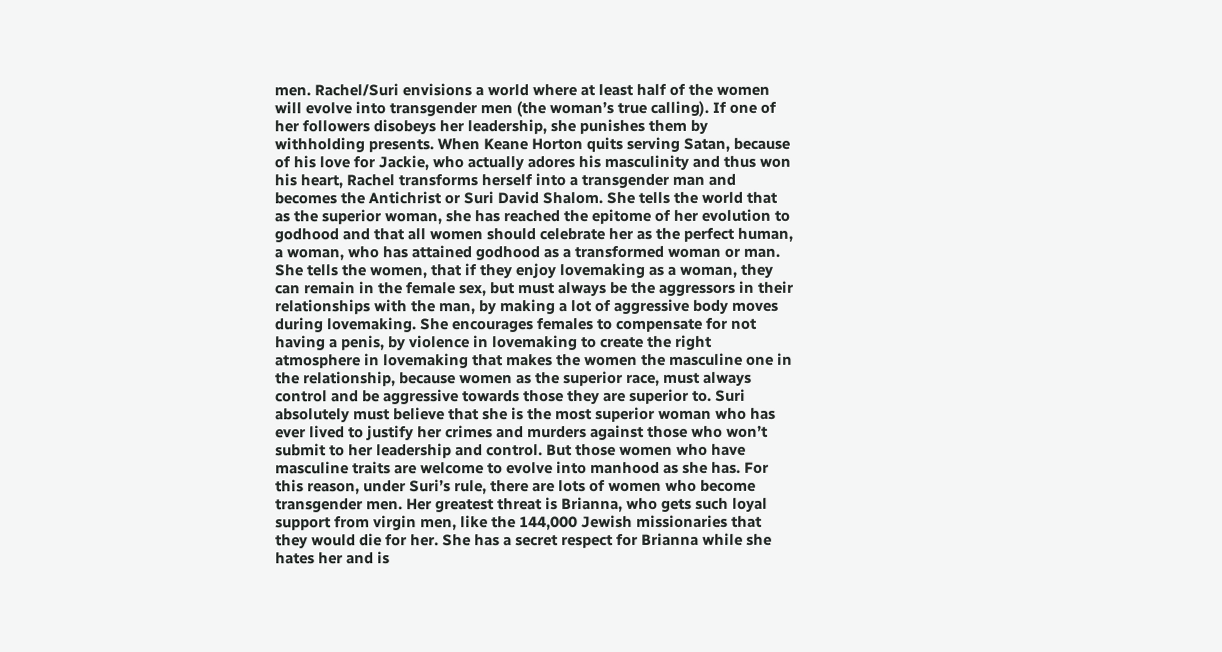men. Rachel/Suri envisions a world where at least half of the women will evolve into transgender men (the woman’s true calling). If one of her followers disobeys her leadership, she punishes them by withholding presents. When Keane Horton quits serving Satan, because of his love for Jackie, who actually adores his masculinity and thus won his heart, Rachel transforms herself into a transgender man and becomes the Antichrist or Suri David Shalom. She tells the world that as the superior woman, she has reached the epitome of her evolution to godhood and that all women should celebrate her as the perfect human, a woman, who has attained godhood as a transformed woman or man. She tells the women, that if they enjoy lovemaking as a woman, they can remain in the female sex, but must always be the aggressors in their relationships with the man, by making a lot of aggressive body moves during lovemaking. She encourages females to compensate for not having a penis, by violence in lovemaking to create the right atmosphere in lovemaking that makes the women the masculine one in the relationship, because women as the superior race, must always control and be aggressive towards those they are superior to. Suri absolutely must believe that she is the most superior woman who has ever lived to justify her crimes and murders against those who won’t submit to her leadership and control. But those women who have masculine traits are welcome to evolve into manhood as she has. For this reason, under Suri’s rule, there are lots of women who become transgender men. Her greatest threat is Brianna, who gets such loyal support from virgin men, like the 144,000 Jewish missionaries that they would die for her. She has a secret respect for Brianna while she hates her and is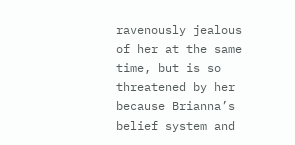ravenously jealous of her at the same time, but is so threatened by her because Brianna’s belief system and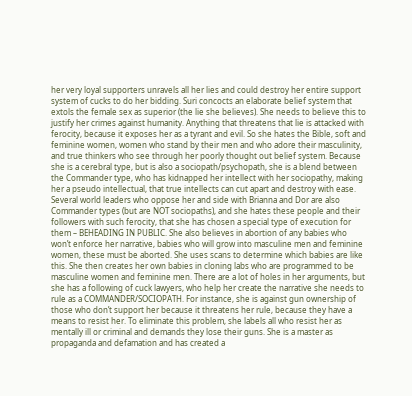her very loyal supporters unravels all her lies and could destroy her entire support system of cucks to do her bidding. Suri concocts an elaborate belief system that extols the female sex as superior (the lie she believes). She needs to believe this to justify her crimes against humanity. Anything that threatens that lie is attacked with ferocity, because it exposes her as a tyrant and evil. So she hates the Bible, soft and feminine women, women who stand by their men and who adore their masculinity, and true thinkers who see through her poorly thought out belief system. Because she is a cerebral type, but is also a sociopath/psychopath, she is a blend between the Commander type, who has kidnapped her intellect with her sociopathy, making her a pseudo intellectual, that true intellects can cut apart and destroy with ease. Several world leaders who oppose her and side with Brianna and Dor are also Commander types (but are NOT sociopaths), and she hates these people and their followers with such ferocity, that she has chosen a special type of execution for them – BEHEADING IN PUBLIC. She also believes in abortion of any babies who won’t enforce her narrative, babies who will grow into masculine men and feminine women, these must be aborted. She uses scans to determine which babies are like this. She then creates her own babies in cloning labs who are programmed to be masculine women and feminine men. There are a lot of holes in her arguments, but she has a following of cuck lawyers, who help her create the narrative she needs to rule as a COMMANDER/SOCIOPATH. For instance, she is against gun ownership of those who don’t support her because it threatens her rule, because they have a means to resist her. To eliminate this problem, she labels all who resist her as mentally ill or criminal and demands they lose their guns. She is a master as propaganda and defamation and has created a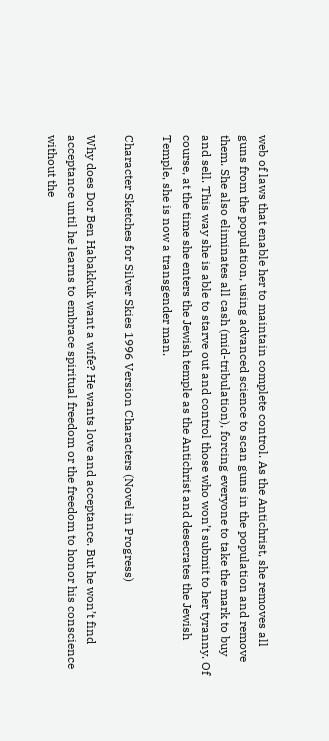web of laws that enable her to maintain complete control. As the Antichrist, she removes all guns from the population, using advanced science to scan guns in the population and remove them. She also eliminates all cash (mid-tribulation), forcing everyone to take the mark to buy and sell. This way she is able to starve out and control those who won’t submit to her tyranny. Of course, at the time she enters the Jewish temple as the Antichrist and desecrates the Jewish Temple, she is now a transgender man.

Character Sketches for Silver Skies 1996 Version Characters (Novel in Progress)

Why does Dor Ben Habakkuk want a wife? He wants love and acceptance. But he won’t find acceptance until he learns to embrace spiritual freedom or the freedom to honor his conscience without the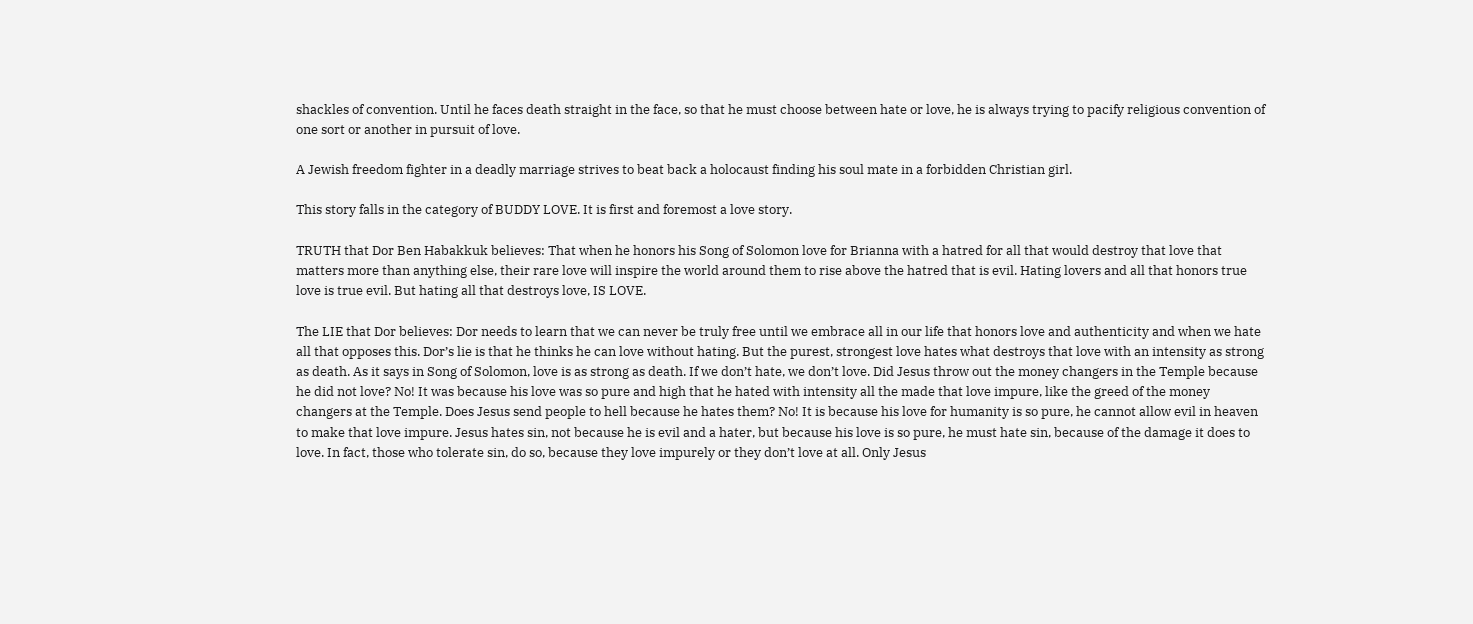shackles of convention. Until he faces death straight in the face, so that he must choose between hate or love, he is always trying to pacify religious convention of one sort or another in pursuit of love.

A Jewish freedom fighter in a deadly marriage strives to beat back a holocaust finding his soul mate in a forbidden Christian girl.

This story falls in the category of BUDDY LOVE. It is first and foremost a love story.

TRUTH that Dor Ben Habakkuk believes: That when he honors his Song of Solomon love for Brianna with a hatred for all that would destroy that love that matters more than anything else, their rare love will inspire the world around them to rise above the hatred that is evil. Hating lovers and all that honors true love is true evil. But hating all that destroys love, IS LOVE.

The LIE that Dor believes: Dor needs to learn that we can never be truly free until we embrace all in our life that honors love and authenticity and when we hate all that opposes this. Dor’s lie is that he thinks he can love without hating. But the purest, strongest love hates what destroys that love with an intensity as strong as death. As it says in Song of Solomon, love is as strong as death. If we don’t hate, we don’t love. Did Jesus throw out the money changers in the Temple because he did not love? No! It was because his love was so pure and high that he hated with intensity all the made that love impure, like the greed of the money changers at the Temple. Does Jesus send people to hell because he hates them? No! It is because his love for humanity is so pure, he cannot allow evil in heaven to make that love impure. Jesus hates sin, not because he is evil and a hater, but because his love is so pure, he must hate sin, because of the damage it does to love. In fact, those who tolerate sin, do so, because they love impurely or they don’t love at all. Only Jesus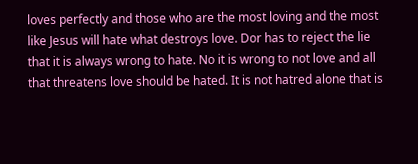loves perfectly and those who are the most loving and the most like Jesus will hate what destroys love. Dor has to reject the lie that it is always wrong to hate. No it is wrong to not love and all that threatens love should be hated. It is not hatred alone that is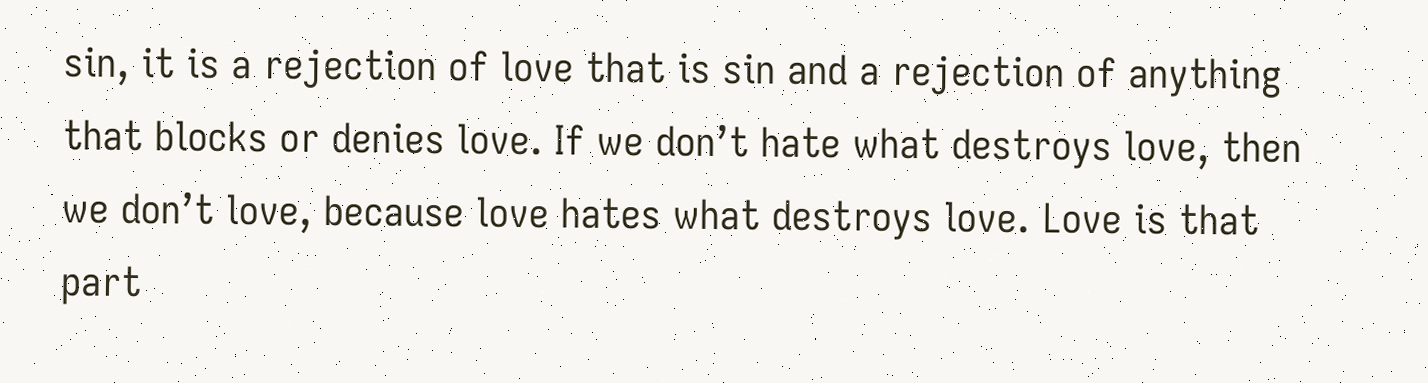sin, it is a rejection of love that is sin and a rejection of anything that blocks or denies love. If we don’t hate what destroys love, then we don’t love, because love hates what destroys love. Love is that part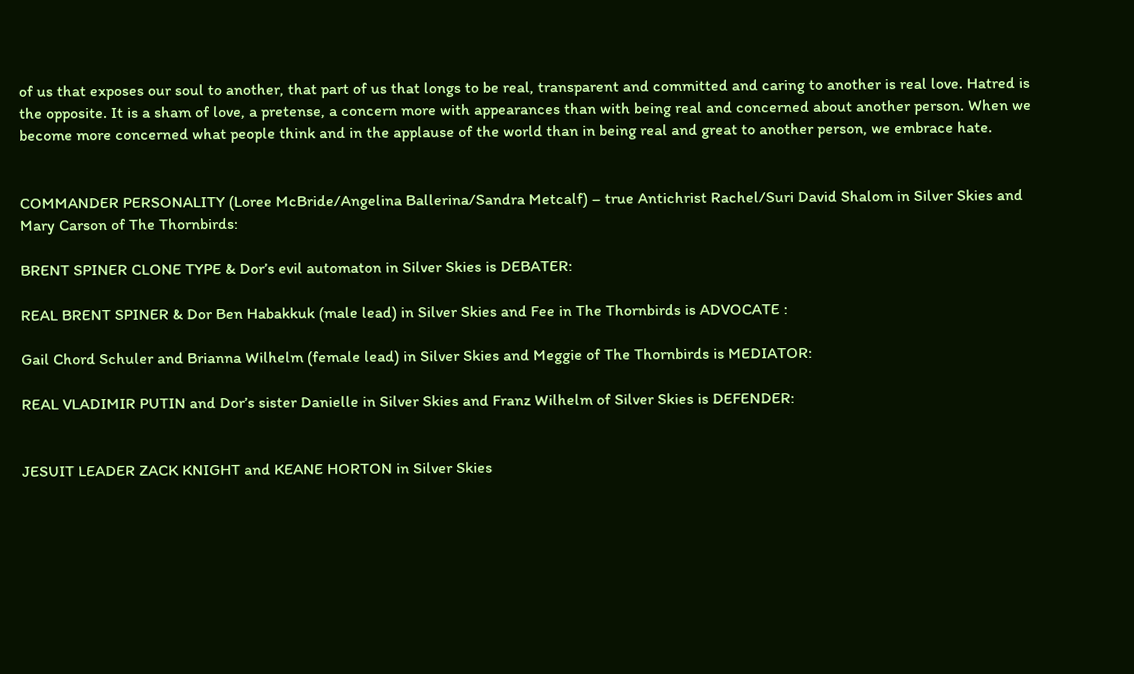of us that exposes our soul to another, that part of us that longs to be real, transparent and committed and caring to another is real love. Hatred is the opposite. It is a sham of love, a pretense, a concern more with appearances than with being real and concerned about another person. When we become more concerned what people think and in the applause of the world than in being real and great to another person, we embrace hate.


COMMANDER PERSONALITY (Loree McBride/Angelina Ballerina/Sandra Metcalf) – true Antichrist Rachel/Suri David Shalom in Silver Skies and Mary Carson of The Thornbirds:

BRENT SPINER CLONE TYPE & Dor’s evil automaton in Silver Skies is DEBATER:

REAL BRENT SPINER & Dor Ben Habakkuk (male lead) in Silver Skies and Fee in The Thornbirds is ADVOCATE :

Gail Chord Schuler and Brianna Wilhelm (female lead) in Silver Skies and Meggie of The Thornbirds is MEDIATOR:

REAL VLADIMIR PUTIN and Dor’s sister Danielle in Silver Skies and Franz Wilhelm of Silver Skies is DEFENDER:


JESUIT LEADER ZACK KNIGHT and KEANE HORTON in Silver Skies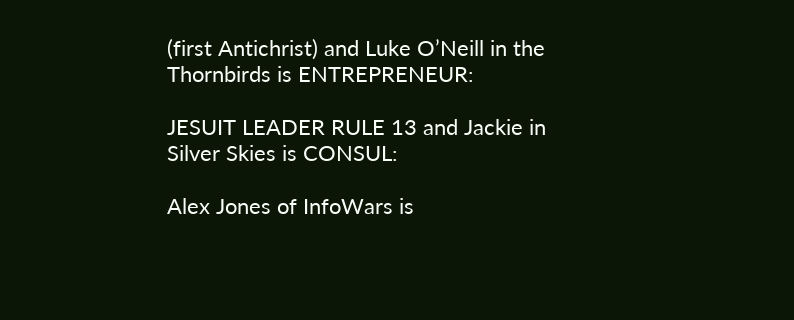(first Antichrist) and Luke O’Neill in the Thornbirds is ENTREPRENEUR:

JESUIT LEADER RULE 13 and Jackie in Silver Skies is CONSUL:

Alex Jones of InfoWars is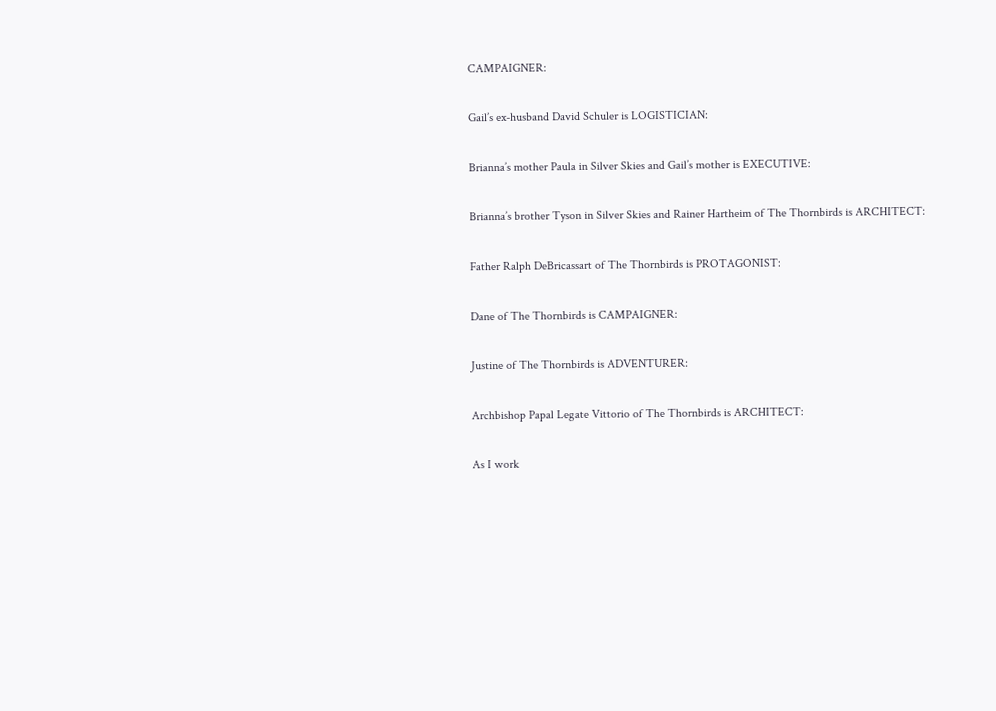CAMPAIGNER:

Gail’s ex-husband David Schuler is LOGISTICIAN:

Brianna’s mother Paula in Silver Skies and Gail’s mother is EXECUTIVE:

Brianna’s brother Tyson in Silver Skies and Rainer Hartheim of The Thornbirds is ARCHITECT:

Father Ralph DeBricassart of The Thornbirds is PROTAGONIST:

Dane of The Thornbirds is CAMPAIGNER:

Justine of The Thornbirds is ADVENTURER:

Archbishop Papal Legate Vittorio of The Thornbirds is ARCHITECT:

As I work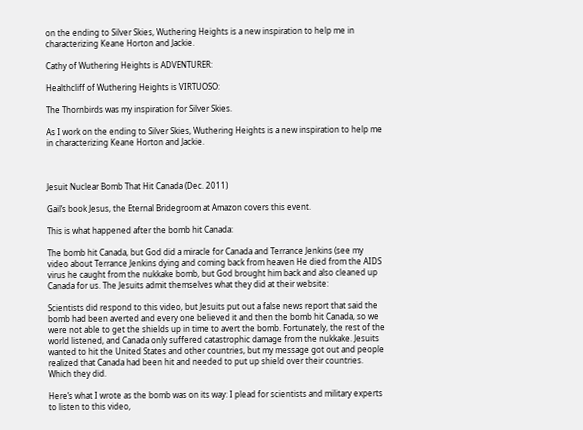on the ending to Silver Skies, Wuthering Heights is a new inspiration to help me in characterizing Keane Horton and Jackie.

Cathy of Wuthering Heights is ADVENTURER:

Healthcliff of Wuthering Heights is VIRTUOSO:

The Thornbirds was my inspiration for Silver Skies.

As I work on the ending to Silver Skies, Wuthering Heights is a new inspiration to help me in characterizing Keane Horton and Jackie.



Jesuit Nuclear Bomb That Hit Canada (Dec. 2011)

Gail’s book Jesus, the Eternal Bridegroom at Amazon covers this event.

This is what happened after the bomb hit Canada:

The bomb hit Canada, but God did a miracle for Canada and Terrance Jenkins (see my video about Terrance Jenkins dying and coming back from heaven He died from the AIDS virus he caught from the nukkake bomb, but God brought him back and also cleaned up Canada for us. The Jesuits admit themselves what they did at their website:

Scientists did respond to this video, but Jesuits put out a false news report that said the bomb had been averted and every one believed it and then the bomb hit Canada, so we were not able to get the shields up in time to avert the bomb. Fortunately, the rest of the world listened, and Canada only suffered catastrophic damage from the nukkake. Jesuits wanted to hit the United States and other countries, but my message got out and people realized that Canada had been hit and needed to put up shield over their countries. Which they did.

Here’s what I wrote as the bomb was on its way: I plead for scientists and military experts to listen to this video,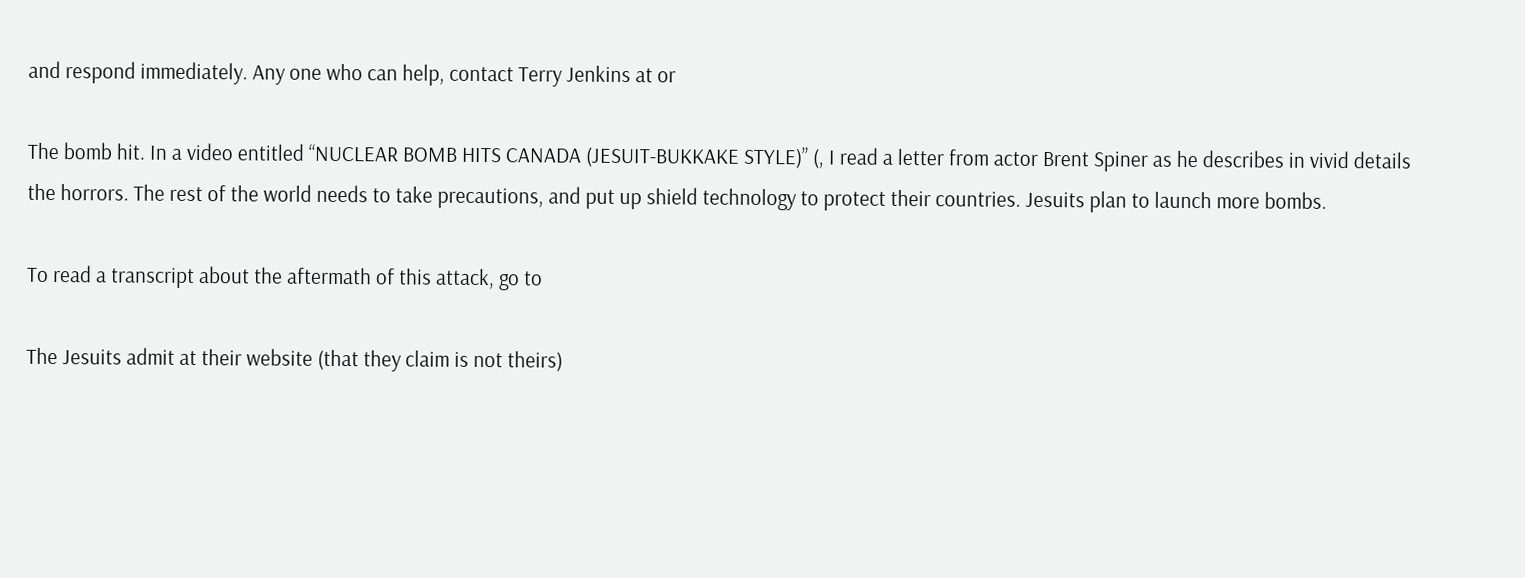and respond immediately. Any one who can help, contact Terry Jenkins at or

The bomb hit. In a video entitled “NUCLEAR BOMB HITS CANADA (JESUIT-BUKKAKE STYLE)” (, I read a letter from actor Brent Spiner as he describes in vivid details the horrors. The rest of the world needs to take precautions, and put up shield technology to protect their countries. Jesuits plan to launch more bombs.

To read a transcript about the aftermath of this attack, go to

The Jesuits admit at their website (that they claim is not theirs)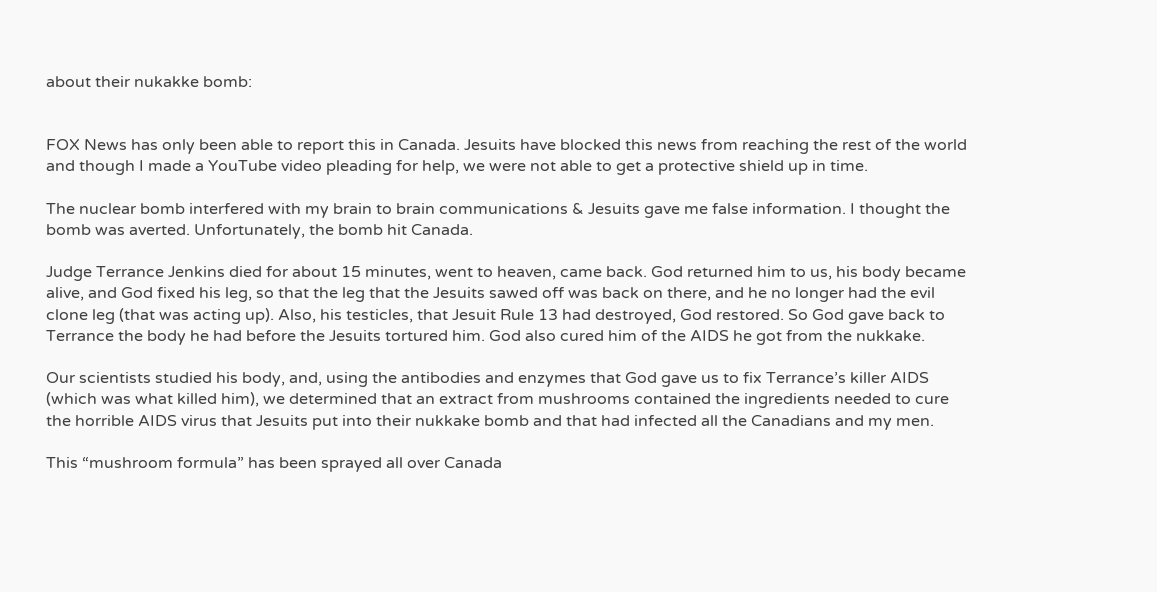about their nukakke bomb:


FOX News has only been able to report this in Canada. Jesuits have blocked this news from reaching the rest of the world and though I made a YouTube video pleading for help, we were not able to get a protective shield up in time.

The nuclear bomb interfered with my brain to brain communications & Jesuits gave me false information. I thought the bomb was averted. Unfortunately, the bomb hit Canada.

Judge Terrance Jenkins died for about 15 minutes, went to heaven, came back. God returned him to us, his body became alive, and God fixed his leg, so that the leg that the Jesuits sawed off was back on there, and he no longer had the evil clone leg (that was acting up). Also, his testicles, that Jesuit Rule 13 had destroyed, God restored. So God gave back to Terrance the body he had before the Jesuits tortured him. God also cured him of the AIDS he got from the nukkake.

Our scientists studied his body, and, using the antibodies and enzymes that God gave us to fix Terrance’s killer AIDS (which was what killed him), we determined that an extract from mushrooms contained the ingredients needed to cure the horrible AIDS virus that Jesuits put into their nukkake bomb and that had infected all the Canadians and my men.

This “mushroom formula” has been sprayed all over Canada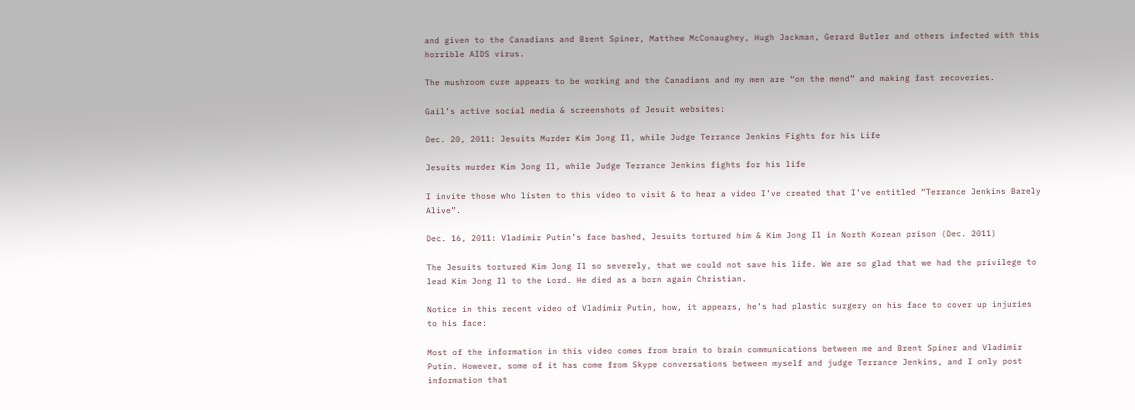and given to the Canadians and Brent Spiner, Matthew McConaughey, Hugh Jackman, Gerard Butler and others infected with this horrible AIDS virus.

The mushroom cure appears to be working and the Canadians and my men are “on the mend” and making fast recoveries.

Gail’s active social media & screenshots of Jesuit websites:

Dec. 20, 2011: Jesuits Murder Kim Jong Il, while Judge Terrance Jenkins Fights for his Life

Jesuits murder Kim Jong Il, while Judge Terrance Jenkins fights for his life

I invite those who listen to this video to visit & to hear a video I’ve created that I’ve entitled “Terrance Jenkins Barely Alive”.

Dec. 16, 2011: Vladimir Putin’s face bashed, Jesuits tortured him & Kim Jong Il in North Korean prison (Dec. 2011)

The Jesuits tortured Kim Jong Il so severely, that we could not save his life. We are so glad that we had the privilege to lead Kim Jong Il to the Lord. He died as a born again Christian.

Notice in this recent video of Vladimir Putin, how, it appears, he’s had plastic surgery on his face to cover up injuries to his face:

Most of the information in this video comes from brain to brain communications between me and Brent Spiner and Vladimir Putin. However, some of it has come from Skype conversations between myself and judge Terrance Jenkins, and I only post information that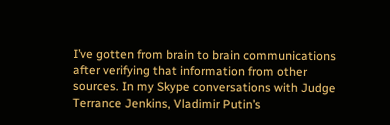I’ve gotten from brain to brain communications after verifying that information from other sources. In my Skype conversations with Judge Terrance Jenkins, Vladimir Putin’s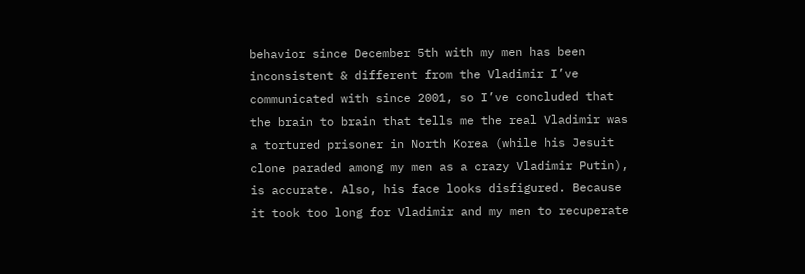behavior since December 5th with my men has been inconsistent & different from the Vladimir I’ve communicated with since 2001, so I’ve concluded that the brain to brain that tells me the real Vladimir was a tortured prisoner in North Korea (while his Jesuit clone paraded among my men as a crazy Vladimir Putin), is accurate. Also, his face looks disfigured. Because it took too long for Vladimir and my men to recuperate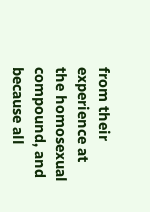from their experience at the homosexual compound, and because all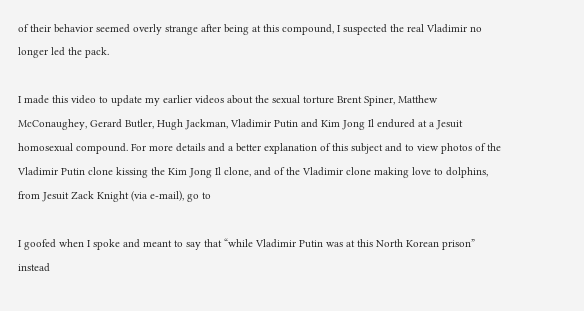of their behavior seemed overly strange after being at this compound, I suspected the real Vladimir no longer led the pack.

I made this video to update my earlier videos about the sexual torture Brent Spiner, Matthew McConaughey, Gerard Butler, Hugh Jackman, Vladimir Putin and Kim Jong Il endured at a Jesuit homosexual compound. For more details and a better explanation of this subject and to view photos of the Vladimir Putin clone kissing the Kim Jong Il clone, and of the Vladimir clone making love to dolphins, from Jesuit Zack Knight (via e-mail), go to

I goofed when I spoke and meant to say that “while Vladimir Putin was at this North Korean prison” instead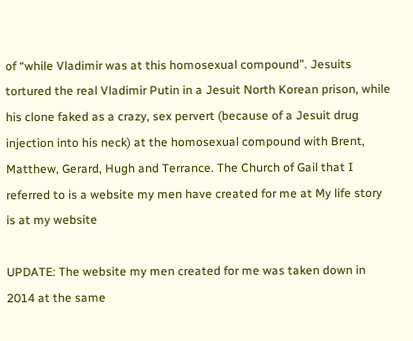of “while Vladimir was at this homosexual compound”. Jesuits tortured the real Vladimir Putin in a Jesuit North Korean prison, while his clone faked as a crazy, sex pervert (because of a Jesuit drug injection into his neck) at the homosexual compound with Brent, Matthew, Gerard, Hugh and Terrance. The Church of Gail that I referred to is a website my men have created for me at My life story is at my website

UPDATE: The website my men created for me was taken down in 2014 at the same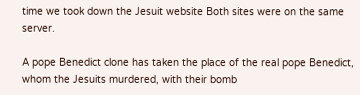time we took down the Jesuit website Both sites were on the same server.

A pope Benedict clone has taken the place of the real pope Benedict, whom the Jesuits murdered, with their bomb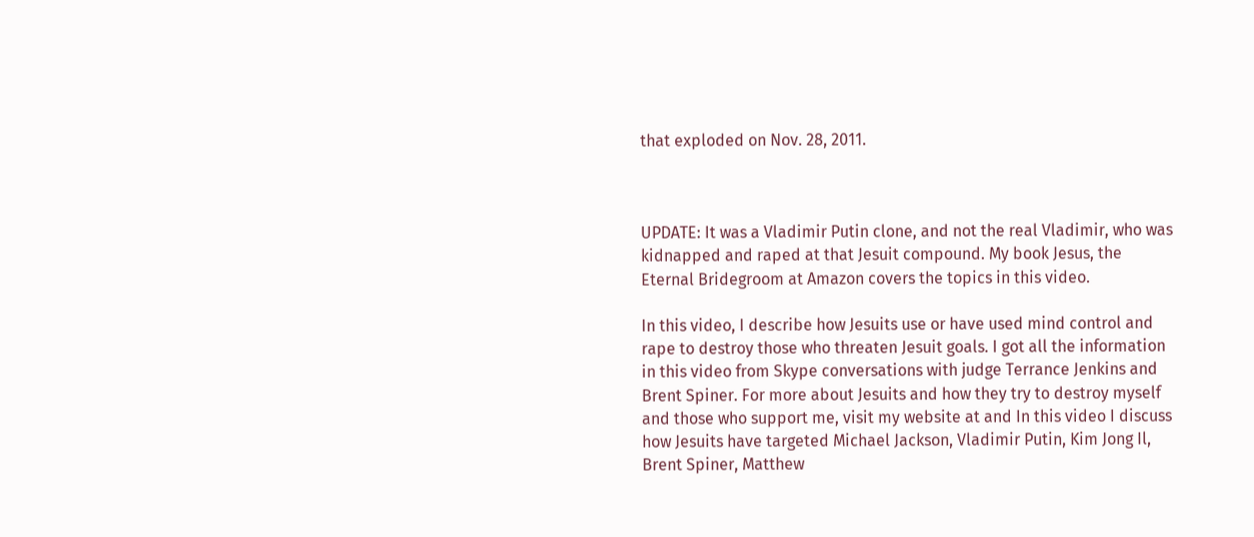that exploded on Nov. 28, 2011.



UPDATE: It was a Vladimir Putin clone, and not the real Vladimir, who was kidnapped and raped at that Jesuit compound. My book Jesus, the Eternal Bridegroom at Amazon covers the topics in this video.

In this video, I describe how Jesuits use or have used mind control and rape to destroy those who threaten Jesuit goals. I got all the information in this video from Skype conversations with judge Terrance Jenkins and Brent Spiner. For more about Jesuits and how they try to destroy myself and those who support me, visit my website at and In this video I discuss how Jesuits have targeted Michael Jackson, Vladimir Putin, Kim Jong Il, Brent Spiner, Matthew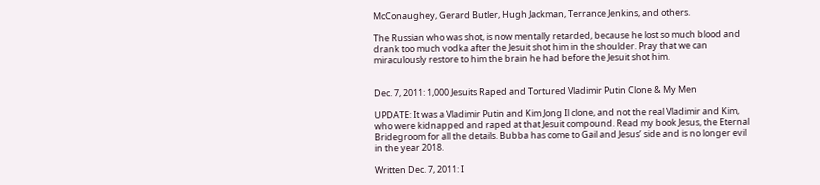McConaughey, Gerard Butler, Hugh Jackman, Terrance Jenkins, and others.

The Russian who was shot, is now mentally retarded, because he lost so much blood and drank too much vodka after the Jesuit shot him in the shoulder. Pray that we can miraculously restore to him the brain he had before the Jesuit shot him.


Dec. 7, 2011: 1,000 Jesuits Raped and Tortured Vladimir Putin Clone & My Men

UPDATE: It was a Vladimir Putin and Kim Jong Il clone, and not the real Vladimir and Kim, who were kidnapped and raped at that Jesuit compound. Read my book Jesus, the Eternal Bridegroom for all the details. Bubba has come to Gail and Jesus’ side and is no longer evil in the year 2018.

Written Dec. 7, 2011: I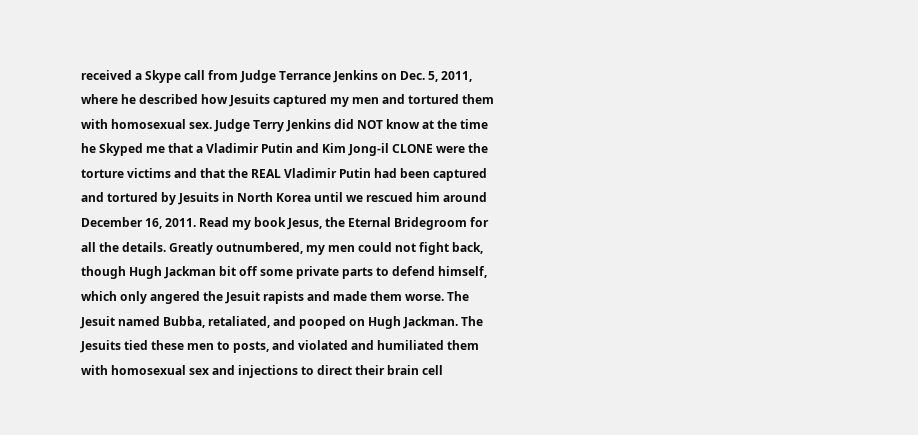received a Skype call from Judge Terrance Jenkins on Dec. 5, 2011, where he described how Jesuits captured my men and tortured them with homosexual sex. Judge Terry Jenkins did NOT know at the time he Skyped me that a Vladimir Putin and Kim Jong-il CLONE were the torture victims and that the REAL Vladimir Putin had been captured and tortured by Jesuits in North Korea until we rescued him around December 16, 2011. Read my book Jesus, the Eternal Bridegroom for all the details. Greatly outnumbered, my men could not fight back, though Hugh Jackman bit off some private parts to defend himself, which only angered the Jesuit rapists and made them worse. The Jesuit named Bubba, retaliated, and pooped on Hugh Jackman. The Jesuits tied these men to posts, and violated and humiliated them with homosexual sex and injections to direct their brain cell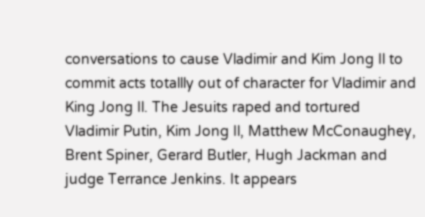conversations to cause Vladimir and Kim Jong Il to commit acts totallly out of character for Vladimir and King Jong Il. The Jesuits raped and tortured Vladimir Putin, Kim Jong Il, Matthew McConaughey, Brent Spiner, Gerard Butler, Hugh Jackman and judge Terrance Jenkins. It appears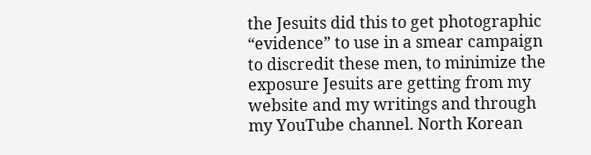the Jesuits did this to get photographic “evidence” to use in a smear campaign to discredit these men, to minimize the exposure Jesuits are getting from my website and my writings and through my YouTube channel. North Korean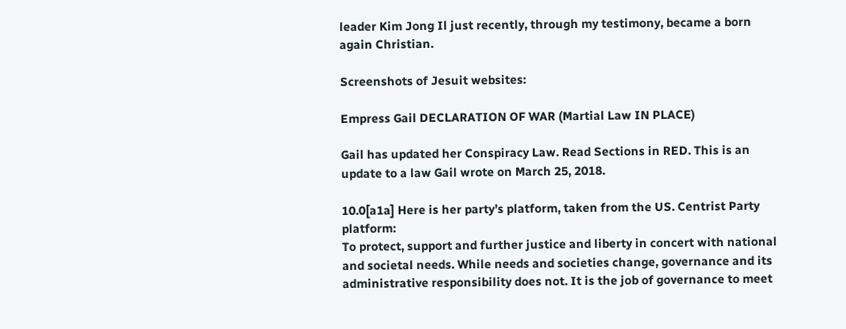leader Kim Jong Il just recently, through my testimony, became a born again Christian.

Screenshots of Jesuit websites:

Empress Gail DECLARATION OF WAR (Martial Law IN PLACE)

Gail has updated her Conspiracy Law. Read Sections in RED. This is an update to a law Gail wrote on March 25, 2018.

10.0[a1a] Here is her party’s platform, taken from the US. Centrist Party platform:
To protect, support and further justice and liberty in concert with national and societal needs. While needs and societies change, governance and its administrative responsibility does not. It is the job of governance to meet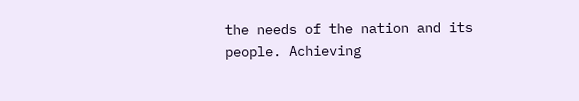the needs of the nation and its people. Achieving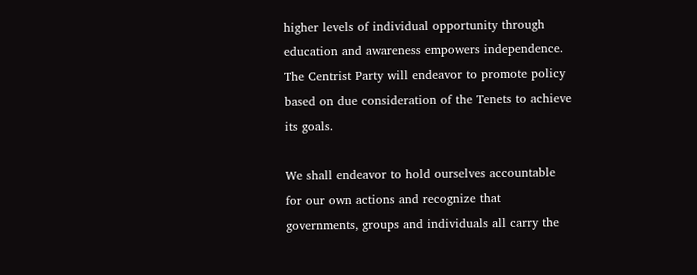higher levels of individual opportunity through education and awareness empowers independence. The Centrist Party will endeavor to promote policy based on due consideration of the Tenets to achieve its goals.

We shall endeavor to hold ourselves accountable for our own actions and recognize that governments, groups and individuals all carry the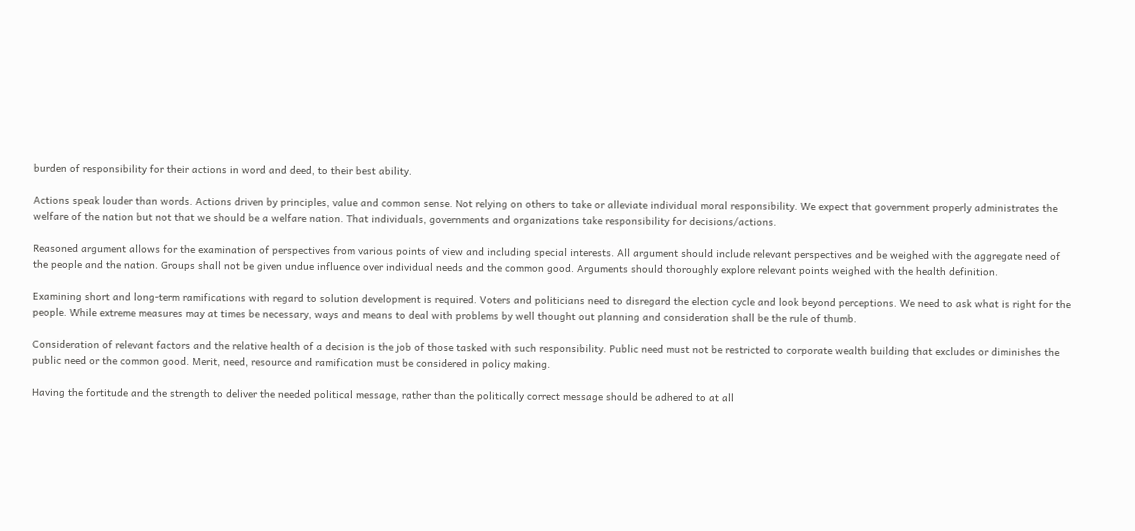burden of responsibility for their actions in word and deed, to their best ability.

Actions speak louder than words. Actions driven by principles, value and common sense. Not relying on others to take or alleviate individual moral responsibility. We expect that government properly administrates the welfare of the nation but not that we should be a welfare nation. That individuals, governments and organizations take responsibility for decisions/actions.

Reasoned argument allows for the examination of perspectives from various points of view and including special interests. All argument should include relevant perspectives and be weighed with the aggregate need of the people and the nation. Groups shall not be given undue influence over individual needs and the common good. Arguments should thoroughly explore relevant points weighed with the health definition.

Examining short and long-term ramifications with regard to solution development is required. Voters and politicians need to disregard the election cycle and look beyond perceptions. We need to ask what is right for the people. While extreme measures may at times be necessary, ways and means to deal with problems by well thought out planning and consideration shall be the rule of thumb.

Consideration of relevant factors and the relative health of a decision is the job of those tasked with such responsibility. Public need must not be restricted to corporate wealth building that excludes or diminishes the public need or the common good. Merit, need, resource and ramification must be considered in policy making.

Having the fortitude and the strength to deliver the needed political message, rather than the politically correct message should be adhered to at all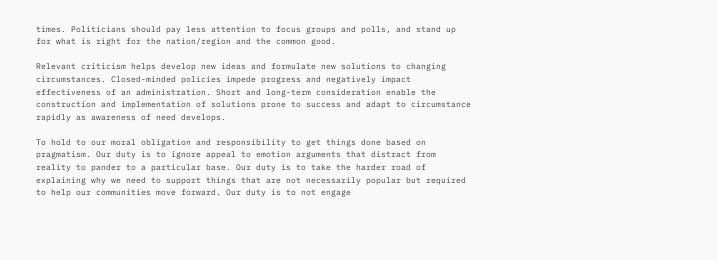times. Politicians should pay less attention to focus groups and polls, and stand up for what is right for the nation/region and the common good.

Relevant criticism helps develop new ideas and formulate new solutions to changing circumstances. Closed-minded policies impede progress and negatively impact effectiveness of an administration. Short and long-term consideration enable the construction and implementation of solutions prone to success and adapt to circumstance rapidly as awareness of need develops.

To hold to our moral obligation and responsibility to get things done based on pragmatism. Our duty is to ignore appeal to emotion arguments that distract from reality to pander to a particular base. Our duty is to take the harder road of explaining why we need to support things that are not necessarily popular but required to help our communities move forward. Our duty is to not engage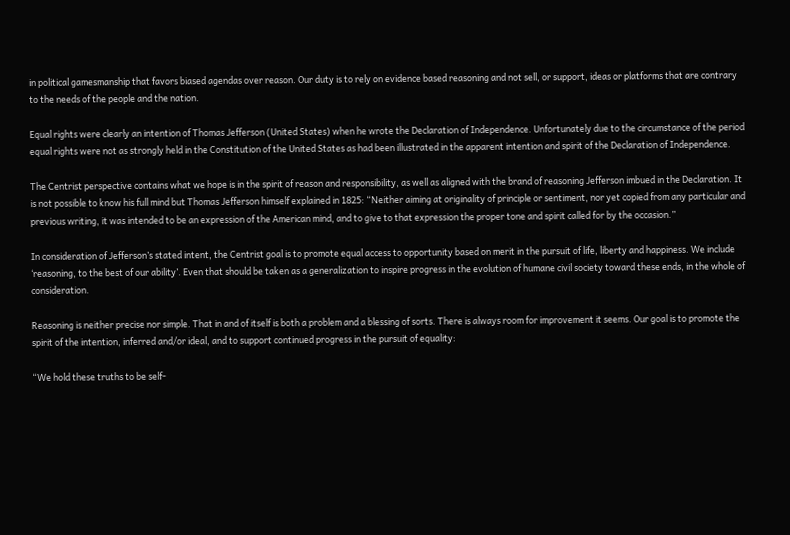in political gamesmanship that favors biased agendas over reason. Our duty is to rely on evidence based reasoning and not sell, or support, ideas or platforms that are contrary to the needs of the people and the nation.

Equal rights were clearly an intention of Thomas Jefferson (United States) when he wrote the Declaration of Independence. Unfortunately due to the circumstance of the period equal rights were not as strongly held in the Constitution of the United States as had been illustrated in the apparent intention and spirit of the Declaration of Independence.

The Centrist perspective contains what we hope is in the spirit of reason and responsibility, as well as aligned with the brand of reasoning Jefferson imbued in the Declaration. It is not possible to know his full mind but Thomas Jefferson himself explained in 1825: “Neither aiming at originality of principle or sentiment, nor yet copied from any particular and previous writing, it was intended to be an expression of the American mind, and to give to that expression the proper tone and spirit called for by the occasion.”

In consideration of Jefferson’s stated intent, the Centrist goal is to promote equal access to opportunity based on merit in the pursuit of life, liberty and happiness. We include ‘reasoning, to the best of our ability’. Even that should be taken as a generalization to inspire progress in the evolution of humane civil society toward these ends, in the whole of consideration.

Reasoning is neither precise nor simple. That in and of itself is both a problem and a blessing of sorts. There is always room for improvement it seems. Our goal is to promote the spirit of the intention, inferred and/or ideal, and to support continued progress in the pursuit of equality:

“We hold these truths to be self-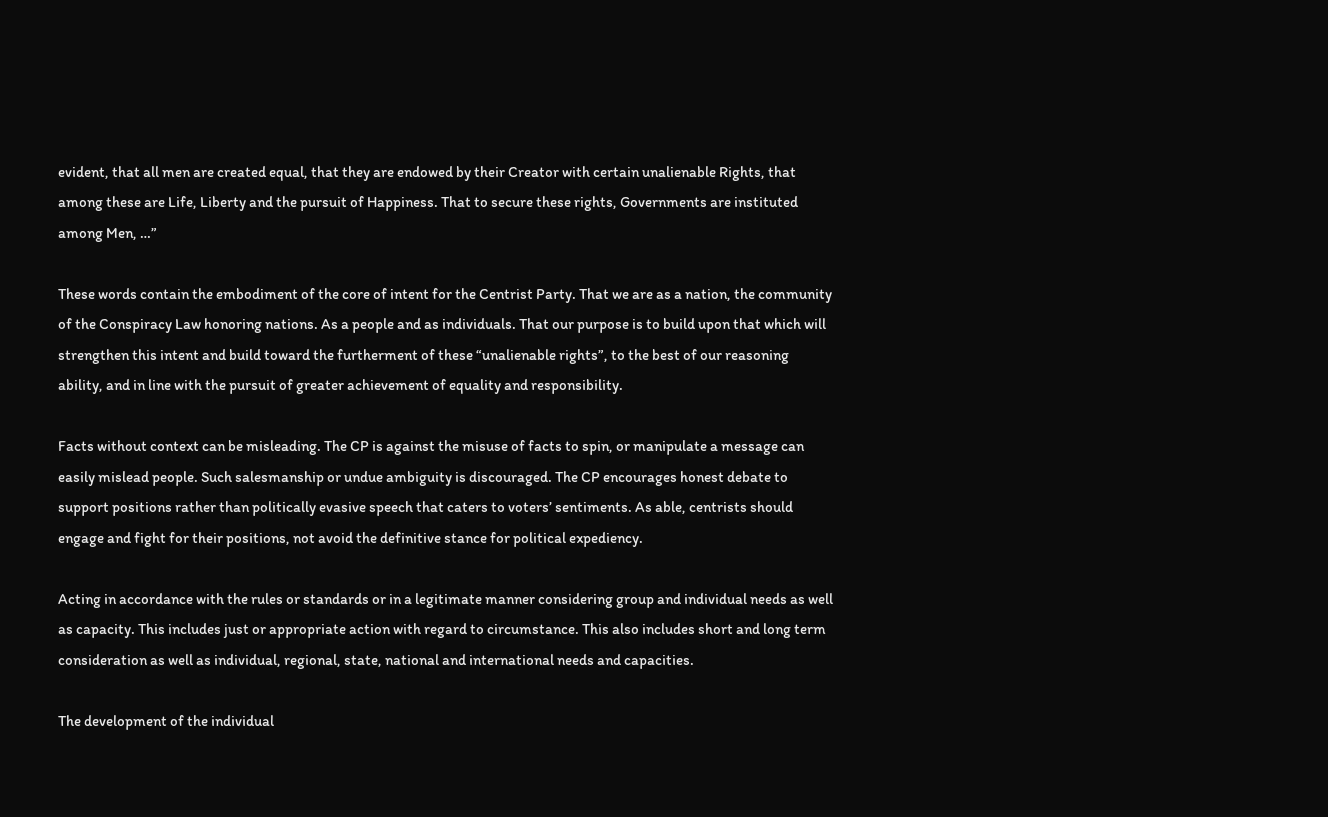evident, that all men are created equal, that they are endowed by their Creator with certain unalienable Rights, that among these are Life, Liberty and the pursuit of Happiness. That to secure these rights, Governments are instituted among Men, …”

These words contain the embodiment of the core of intent for the Centrist Party. That we are as a nation, the community of the Conspiracy Law honoring nations. As a people and as individuals. That our purpose is to build upon that which will strengthen this intent and build toward the furtherment of these “unalienable rights”, to the best of our reasoning ability, and in line with the pursuit of greater achievement of equality and responsibility.

Facts without context can be misleading. The CP is against the misuse of facts to spin, or manipulate a message can easily mislead people. Such salesmanship or undue ambiguity is discouraged. The CP encourages honest debate to support positions rather than politically evasive speech that caters to voters’ sentiments. As able, centrists should engage and fight for their positions, not avoid the definitive stance for political expediency.

Acting in accordance with the rules or standards or in a legitimate manner considering group and individual needs as well as capacity. This includes just or appropriate action with regard to circumstance. This also includes short and long term consideration as well as individual, regional, state, national and international needs and capacities.

The development of the individual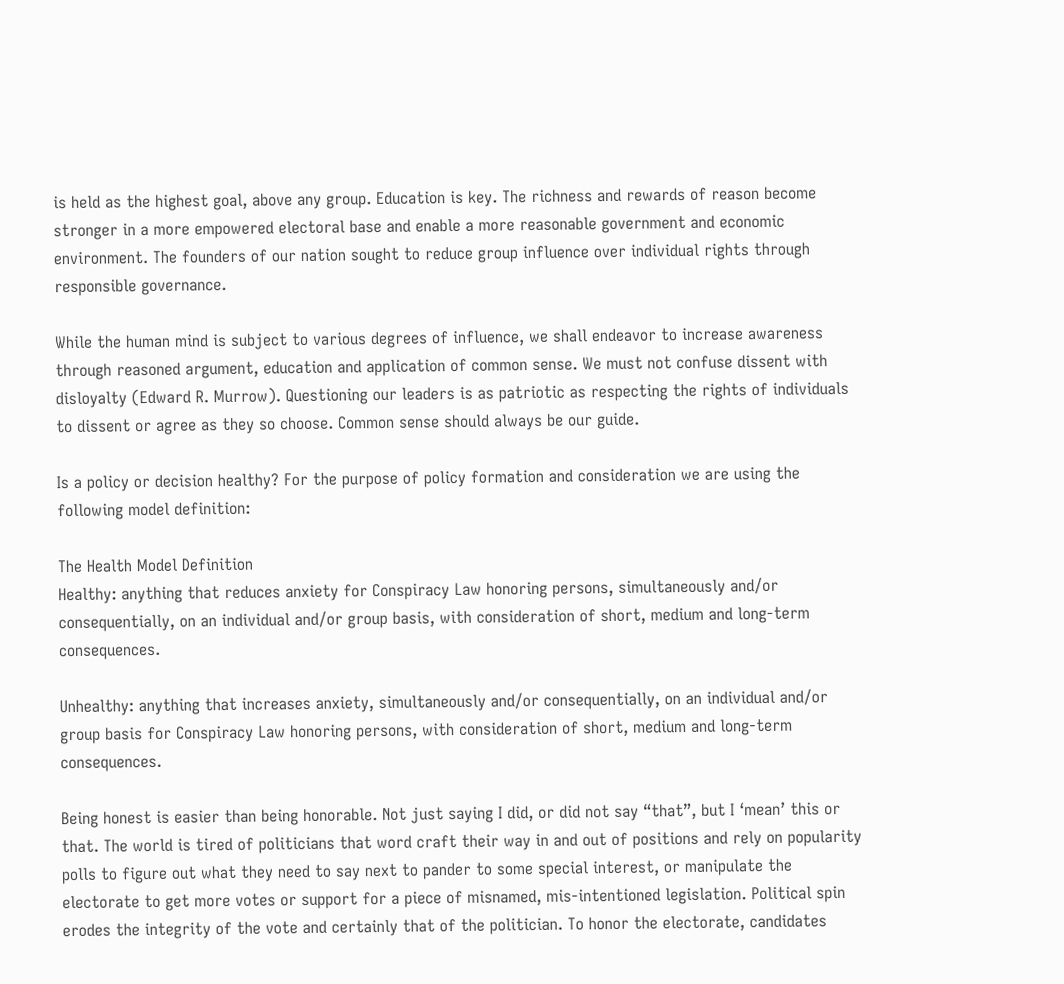is held as the highest goal, above any group. Education is key. The richness and rewards of reason become stronger in a more empowered electoral base and enable a more reasonable government and economic environment. The founders of our nation sought to reduce group influence over individual rights through responsible governance.

While the human mind is subject to various degrees of influence, we shall endeavor to increase awareness through reasoned argument, education and application of common sense. We must not confuse dissent with disloyalty (Edward R. Murrow). Questioning our leaders is as patriotic as respecting the rights of individuals to dissent or agree as they so choose. Common sense should always be our guide.

Is a policy or decision healthy? For the purpose of policy formation and consideration we are using the following model definition:

The Health Model Definition
Healthy: anything that reduces anxiety for Conspiracy Law honoring persons, simultaneously and/or consequentially, on an individual and/or group basis, with consideration of short, medium and long-term consequences.

Unhealthy: anything that increases anxiety, simultaneously and/or consequentially, on an individual and/or group basis for Conspiracy Law honoring persons, with consideration of short, medium and long-term consequences.

Being honest is easier than being honorable. Not just saying I did, or did not say “that”, but I ‘mean’ this or that. The world is tired of politicians that word craft their way in and out of positions and rely on popularity polls to figure out what they need to say next to pander to some special interest, or manipulate the electorate to get more votes or support for a piece of misnamed, mis-intentioned legislation. Political spin erodes the integrity of the vote and certainly that of the politician. To honor the electorate, candidates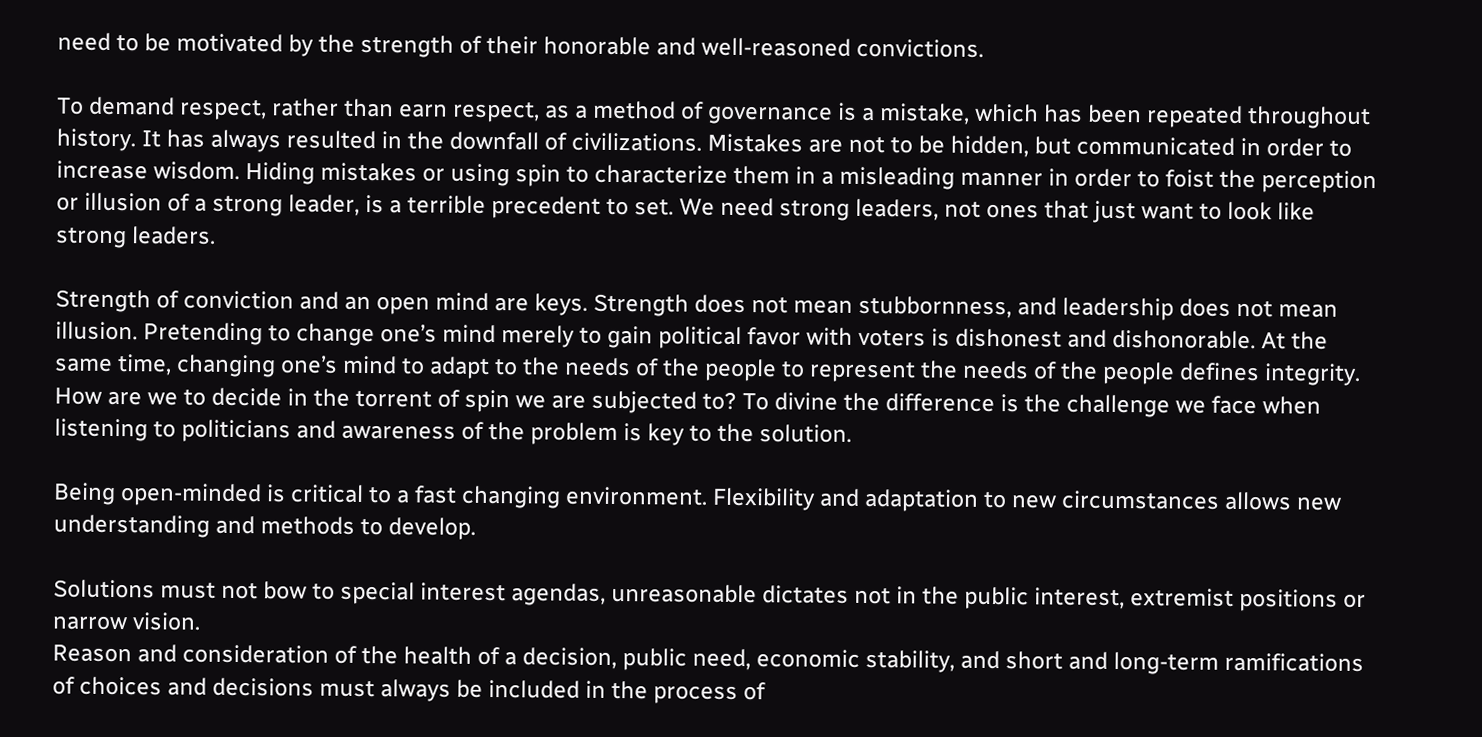need to be motivated by the strength of their honorable and well-reasoned convictions.

To demand respect, rather than earn respect, as a method of governance is a mistake, which has been repeated throughout history. It has always resulted in the downfall of civilizations. Mistakes are not to be hidden, but communicated in order to increase wisdom. Hiding mistakes or using spin to characterize them in a misleading manner in order to foist the perception or illusion of a strong leader, is a terrible precedent to set. We need strong leaders, not ones that just want to look like strong leaders.

Strength of conviction and an open mind are keys. Strength does not mean stubbornness, and leadership does not mean illusion. Pretending to change one’s mind merely to gain political favor with voters is dishonest and dishonorable. At the same time, changing one’s mind to adapt to the needs of the people to represent the needs of the people defines integrity. How are we to decide in the torrent of spin we are subjected to? To divine the difference is the challenge we face when listening to politicians and awareness of the problem is key to the solution.

Being open-minded is critical to a fast changing environment. Flexibility and adaptation to new circumstances allows new understanding and methods to develop.

Solutions must not bow to special interest agendas, unreasonable dictates not in the public interest, extremist positions or narrow vision.
Reason and consideration of the health of a decision, public need, economic stability, and short and long-term ramifications of choices and decisions must always be included in the process of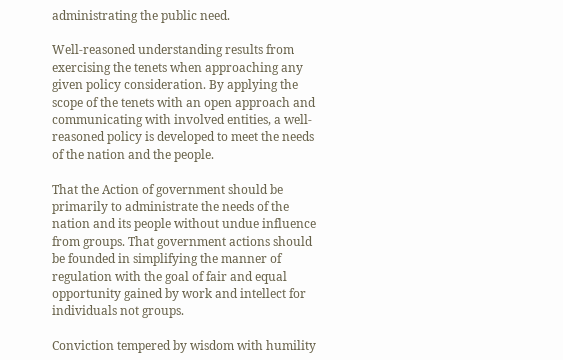administrating the public need.

Well-reasoned understanding results from exercising the tenets when approaching any given policy consideration. By applying the scope of the tenets with an open approach and communicating with involved entities, a well-reasoned policy is developed to meet the needs of the nation and the people.

That the Action of government should be primarily to administrate the needs of the nation and its people without undue influence from groups. That government actions should be founded in simplifying the manner of regulation with the goal of fair and equal opportunity gained by work and intellect for individuals not groups.

Conviction tempered by wisdom with humility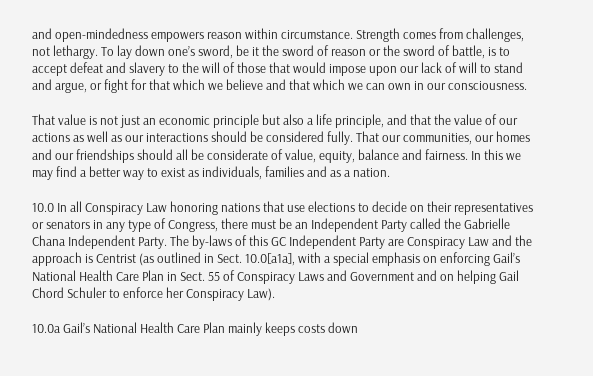and open-mindedness empowers reason within circumstance. Strength comes from challenges, not lethargy. To lay down one’s sword, be it the sword of reason or the sword of battle, is to accept defeat and slavery to the will of those that would impose upon our lack of will to stand and argue, or fight for that which we believe and that which we can own in our consciousness.

That value is not just an economic principle but also a life principle, and that the value of our actions as well as our interactions should be considered fully. That our communities, our homes and our friendships should all be considerate of value, equity, balance and fairness. In this we may find a better way to exist as individuals, families and as a nation.

10.0 In all Conspiracy Law honoring nations that use elections to decide on their representatives or senators in any type of Congress, there must be an Independent Party called the Gabrielle Chana Independent Party. The by-laws of this GC Independent Party are Conspiracy Law and the approach is Centrist (as outlined in Sect. 10.0[a1a], with a special emphasis on enforcing Gail’s National Health Care Plan in Sect. 55 of Conspiracy Laws and Government and on helping Gail Chord Schuler to enforce her Conspiracy Law).

10.0a Gail’s National Health Care Plan mainly keeps costs down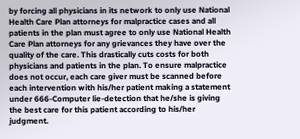by forcing all physicians in its network to only use National Health Care Plan attorneys for malpractice cases and all patients in the plan must agree to only use National Health Care Plan attorneys for any grievances they have over the quality of the care. This drastically cuts costs for both physicians and patients in the plan. To ensure malpractice does not occur, each care giver must be scanned before each intervention with his/her patient making a statement under 666-Computer lie-detection that he/she is giving the best care for this patient according to his/her judgment.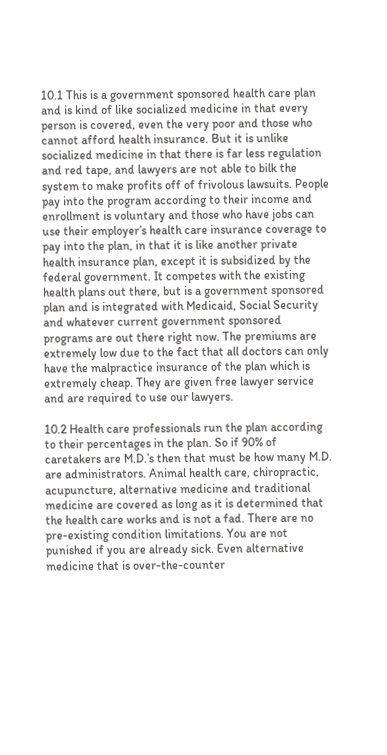10.1 This is a government sponsored health care plan and is kind of like socialized medicine in that every person is covered, even the very poor and those who cannot afford health insurance. But it is unlike socialized medicine in that there is far less regulation and red tape, and lawyers are not able to bilk the system to make profits off of frivolous lawsuits. People pay into the program according to their income and enrollment is voluntary and those who have jobs can use their employer’s health care insurance coverage to pay into the plan, in that it is like another private health insurance plan, except it is subsidized by the federal government. It competes with the existing health plans out there, but is a government sponsored plan and is integrated with Medicaid, Social Security and whatever current government sponsored programs are out there right now. The premiums are extremely low due to the fact that all doctors can only have the malpractice insurance of the plan which is extremely cheap. They are given free lawyer service and are required to use our lawyers.

10.2 Health care professionals run the plan according to their percentages in the plan. So if 90% of caretakers are M.D.’s then that must be how many M.D. are administrators. Animal health care, chiropractic, acupuncture, alternative medicine and traditional medicine are covered as long as it is determined that the health care works and is not a fad. There are no pre-existing condition limitations. You are not punished if you are already sick. Even alternative medicine that is over-the-counter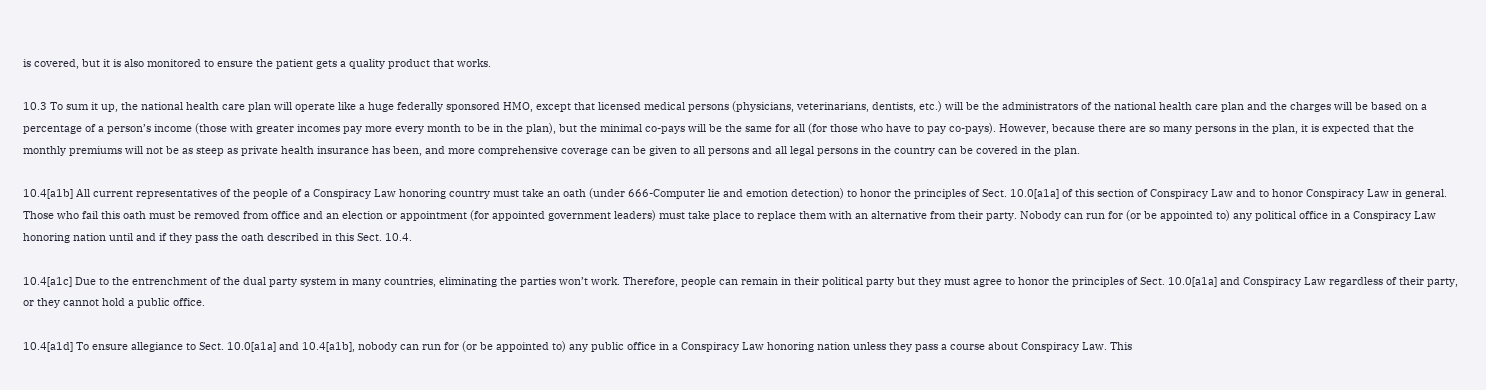is covered, but it is also monitored to ensure the patient gets a quality product that works.

10.3 To sum it up, the national health care plan will operate like a huge federally sponsored HMO, except that licensed medical persons (physicians, veterinarians, dentists, etc.) will be the administrators of the national health care plan and the charges will be based on a percentage of a person’s income (those with greater incomes pay more every month to be in the plan), but the minimal co-pays will be the same for all (for those who have to pay co-pays). However, because there are so many persons in the plan, it is expected that the monthly premiums will not be as steep as private health insurance has been, and more comprehensive coverage can be given to all persons and all legal persons in the country can be covered in the plan.

10.4[a1b] All current representatives of the people of a Conspiracy Law honoring country must take an oath (under 666-Computer lie and emotion detection) to honor the principles of Sect. 10.0[a1a] of this section of Conspiracy Law and to honor Conspiracy Law in general. Those who fail this oath must be removed from office and an election or appointment (for appointed government leaders) must take place to replace them with an alternative from their party. Nobody can run for (or be appointed to) any political office in a Conspiracy Law honoring nation until and if they pass the oath described in this Sect. 10.4.

10.4[a1c] Due to the entrenchment of the dual party system in many countries, eliminating the parties won’t work. Therefore, people can remain in their political party but they must agree to honor the principles of Sect. 10.0[a1a] and Conspiracy Law regardless of their party, or they cannot hold a public office.

10.4[a1d] To ensure allegiance to Sect. 10.0[a1a] and 10.4[a1b], nobody can run for (or be appointed to) any public office in a Conspiracy Law honoring nation unless they pass a course about Conspiracy Law. This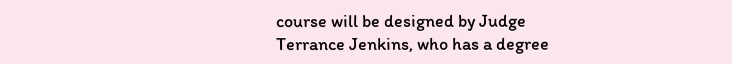course will be designed by Judge Terrance Jenkins, who has a degree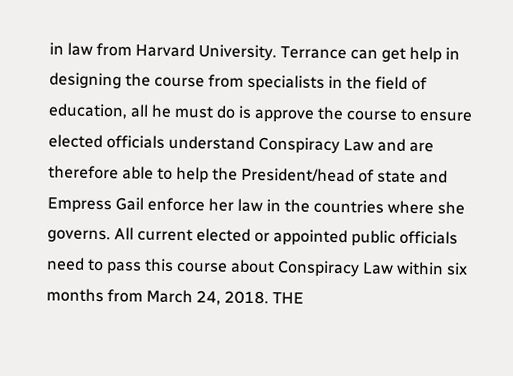in law from Harvard University. Terrance can get help in designing the course from specialists in the field of education, all he must do is approve the course to ensure elected officials understand Conspiracy Law and are therefore able to help the President/head of state and Empress Gail enforce her law in the countries where she governs. All current elected or appointed public officials need to pass this course about Conspiracy Law within six months from March 24, 2018. THE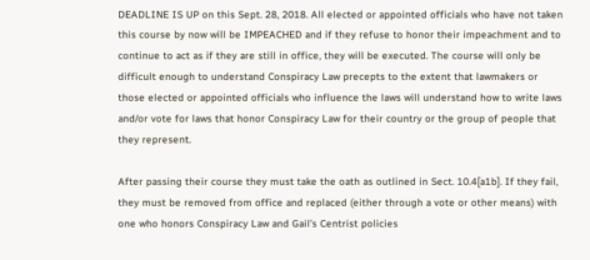DEADLINE IS UP on this Sept. 28, 2018. All elected or appointed officials who have not taken this course by now will be IMPEACHED and if they refuse to honor their impeachment and to continue to act as if they are still in office, they will be executed. The course will only be difficult enough to understand Conspiracy Law precepts to the extent that lawmakers or those elected or appointed officials who influence the laws will understand how to write laws and/or vote for laws that honor Conspiracy Law for their country or the group of people that they represent.

After passing their course they must take the oath as outlined in Sect. 10.4[a1b]. If they fail, they must be removed from office and replaced (either through a vote or other means) with one who honors Conspiracy Law and Gail’s Centrist policies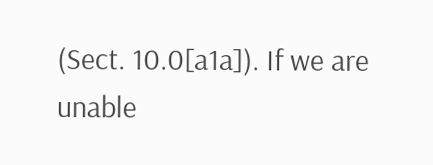(Sect. 10.0[a1a]). If we are unable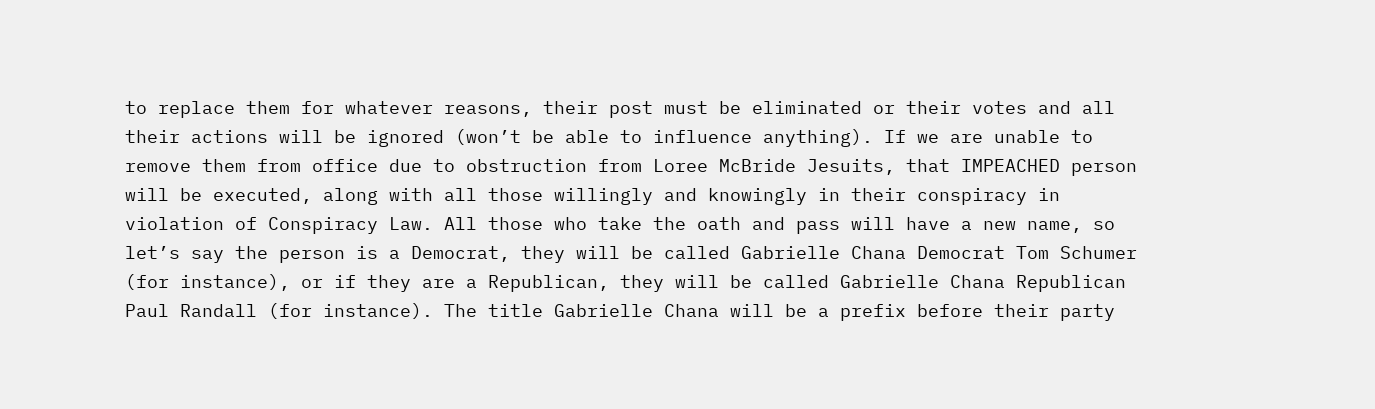to replace them for whatever reasons, their post must be eliminated or their votes and all their actions will be ignored (won’t be able to influence anything). If we are unable to remove them from office due to obstruction from Loree McBride Jesuits, that IMPEACHED person will be executed, along with all those willingly and knowingly in their conspiracy in violation of Conspiracy Law. All those who take the oath and pass will have a new name, so let’s say the person is a Democrat, they will be called Gabrielle Chana Democrat Tom Schumer (for instance), or if they are a Republican, they will be called Gabrielle Chana Republican Paul Randall (for instance). The title Gabrielle Chana will be a prefix before their party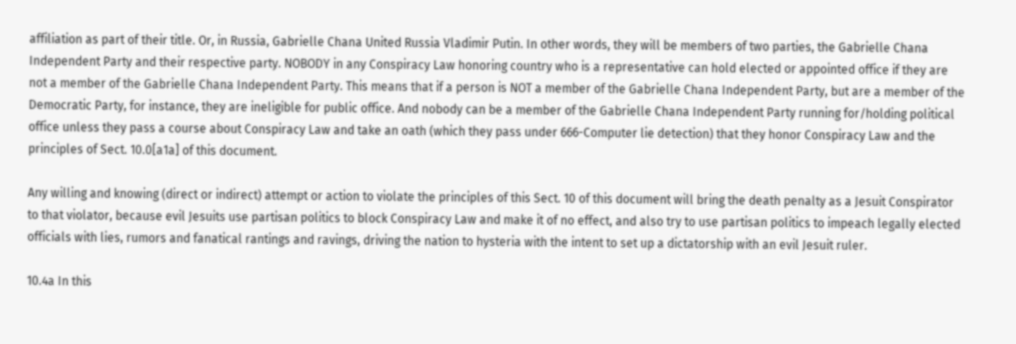affiliation as part of their title. Or, in Russia, Gabrielle Chana United Russia Vladimir Putin. In other words, they will be members of two parties, the Gabrielle Chana Independent Party and their respective party. NOBODY in any Conspiracy Law honoring country who is a representative can hold elected or appointed office if they are not a member of the Gabrielle Chana Independent Party. This means that if a person is NOT a member of the Gabrielle Chana Independent Party, but are a member of the Democratic Party, for instance, they are ineligible for public office. And nobody can be a member of the Gabrielle Chana Independent Party running for/holding political office unless they pass a course about Conspiracy Law and take an oath (which they pass under 666-Computer lie detection) that they honor Conspiracy Law and the principles of Sect. 10.0[a1a] of this document.

Any willing and knowing (direct or indirect) attempt or action to violate the principles of this Sect. 10 of this document will bring the death penalty as a Jesuit Conspirator to that violator, because evil Jesuits use partisan politics to block Conspiracy Law and make it of no effect, and also try to use partisan politics to impeach legally elected officials with lies, rumors and fanatical rantings and ravings, driving the nation to hysteria with the intent to set up a dictatorship with an evil Jesuit ruler.

10.4a In this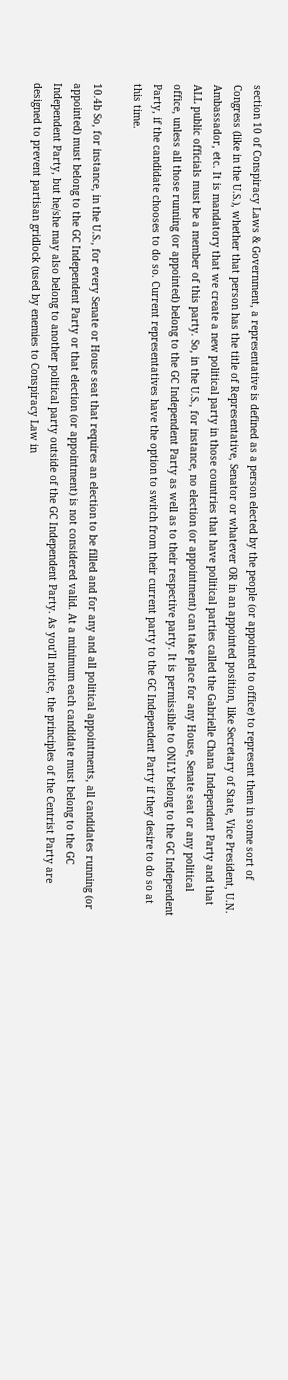section 10 of Conspiracy Laws & Government, a representative is defined as a person elected by the people (or appointed to office) to represent them in some sort of Congress (like in the U.S.), whether that person has the title of Representative, Senator or whatever OR in an appointed position, like Secretary of State, Vice President, U.N. Ambassador, etc. It is mandatory that we create a new political party in those countries that have political parties called the Gabrielle Chana Independent Party and that ALL public officials must be a member of this party. So, in the U.S., for instance, no election (or appointment) can take place for any House, Senate seat or any political office, unless all those running (or appointed) belong to the GC Independent Party as well as to their respective party. It is permissible to ONLY belong to the GC Independent Party, if the candidate chooses to do so. Current representatives have the option to switch from their current party to the GC Independent Party if they desire to do so at this time.

10.4b So, for instance, in the U.S., for every Senate or House seat that requires an election to be filled and for any and all political appointments, all candidates running (or appointed) must belong to the GC Independent Party or that election (or appointment) is not considered valid. At a minimum each candidate must belong to the GC Independent Party, but he/she may also belong to another political party outside of the GC Independent Party. As you’ll notice, the principles of the Centrist Party are designed to prevent partisan gridlock (used by enemies to Conspiracy Law in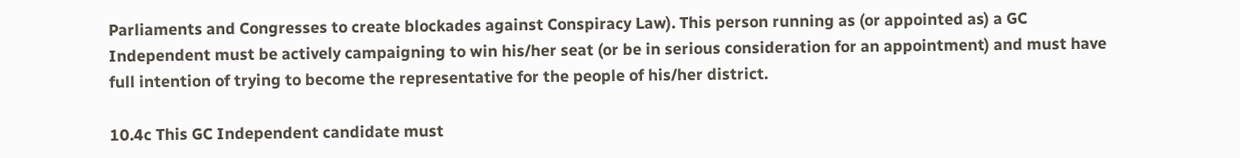Parliaments and Congresses to create blockades against Conspiracy Law). This person running as (or appointed as) a GC Independent must be actively campaigning to win his/her seat (or be in serious consideration for an appointment) and must have full intention of trying to become the representative for the people of his/her district.

10.4c This GC Independent candidate must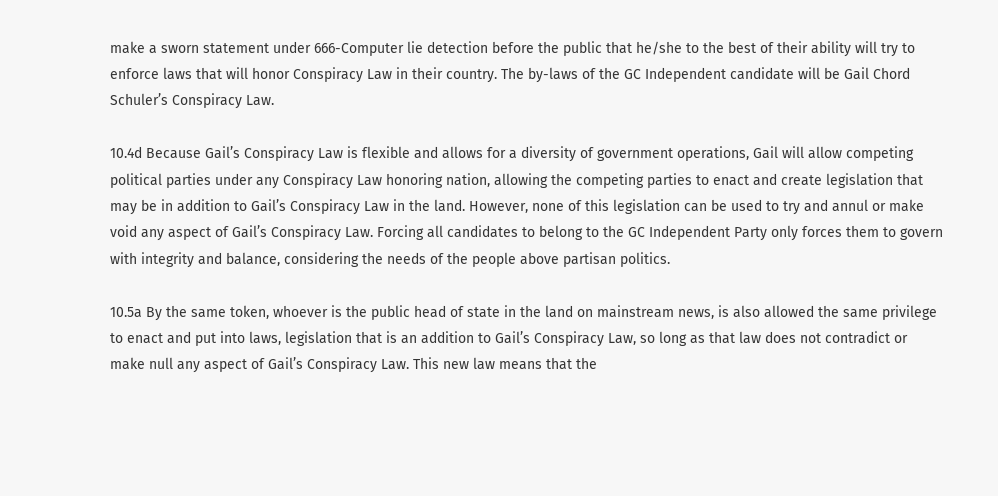make a sworn statement under 666-Computer lie detection before the public that he/she to the best of their ability will try to enforce laws that will honor Conspiracy Law in their country. The by-laws of the GC Independent candidate will be Gail Chord Schuler’s Conspiracy Law.

10.4d Because Gail’s Conspiracy Law is flexible and allows for a diversity of government operations, Gail will allow competing political parties under any Conspiracy Law honoring nation, allowing the competing parties to enact and create legislation that may be in addition to Gail’s Conspiracy Law in the land. However, none of this legislation can be used to try and annul or make void any aspect of Gail’s Conspiracy Law. Forcing all candidates to belong to the GC Independent Party only forces them to govern with integrity and balance, considering the needs of the people above partisan politics.

10.5a By the same token, whoever is the public head of state in the land on mainstream news, is also allowed the same privilege to enact and put into laws, legislation that is an addition to Gail’s Conspiracy Law, so long as that law does not contradict or make null any aspect of Gail’s Conspiracy Law. This new law means that the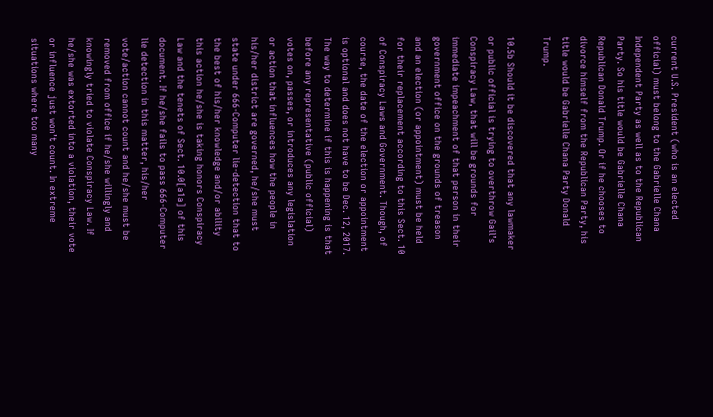current U.S. President (who is an elected official) must belong to the Gabrielle Chana Independent Party as well as to the Republican Party. So his title would be Gabrielle Chana Republican Donald Trump. Or if he chooses to divorce himself from the Republican Party, his title would be Gabrielle Chana Party Donald Trump.

10.5b Should it be discovered that any lawmaker or public official is trying to overthrow Gail’s Conspiracy Law, that will be grounds for immediate impeachment of that person in their government office on the grounds of treason and an election (or appointment) must be held for their replacement according to this Sect. 10 of Conspiracy Laws and Government. Though, of course, the date of the election or appointment is optional and does not have to be Dec. 12, 2017. The way to determine if this is happening is that before any representative (public official) votes on, passes, or introduces any legislation or action that influences how the people in his/her district are governed, he/she must state under 666-Computer lie-detection that to the best of his/her knowledge and/or ability this action he/she is taking honors Conspiracy Law and the tenets of Sect. 10.0[a1a] of this document. If he/she fails to pass 666-Computer lie detection in this matter, his/her vote/action cannot count and he/she must be removed from office if he/she willingly and knowingly tried to violate Conspiracy Law. If he/she was extorted into a violation, their vote or influence just won’t count. In extreme situations where too many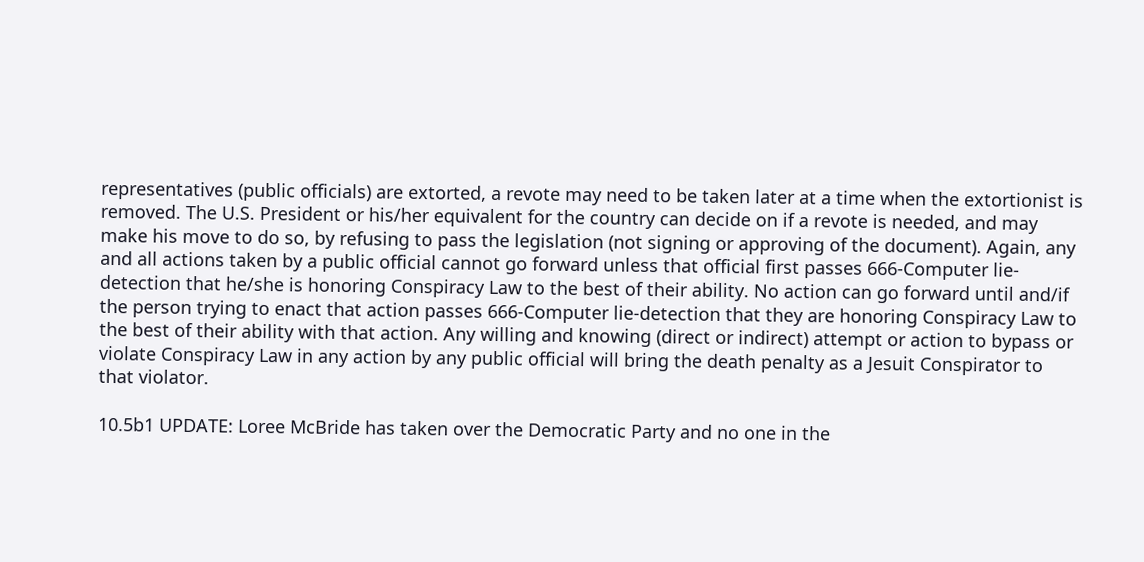representatives (public officials) are extorted, a revote may need to be taken later at a time when the extortionist is removed. The U.S. President or his/her equivalent for the country can decide on if a revote is needed, and may make his move to do so, by refusing to pass the legislation (not signing or approving of the document). Again, any and all actions taken by a public official cannot go forward unless that official first passes 666-Computer lie-detection that he/she is honoring Conspiracy Law to the best of their ability. No action can go forward until and/if the person trying to enact that action passes 666-Computer lie-detection that they are honoring Conspiracy Law to the best of their ability with that action. Any willing and knowing (direct or indirect) attempt or action to bypass or violate Conspiracy Law in any action by any public official will bring the death penalty as a Jesuit Conspirator to that violator.

10.5b1 UPDATE: Loree McBride has taken over the Democratic Party and no one in the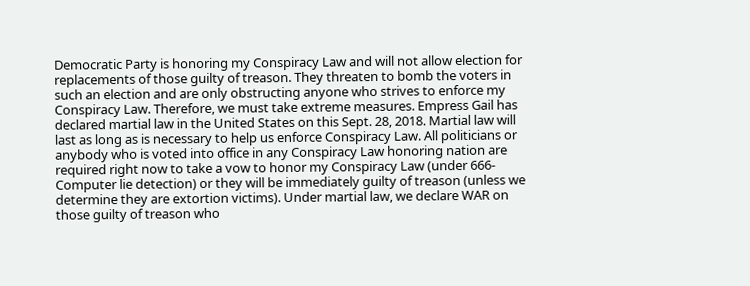Democratic Party is honoring my Conspiracy Law and will not allow election for replacements of those guilty of treason. They threaten to bomb the voters in such an election and are only obstructing anyone who strives to enforce my Conspiracy Law. Therefore, we must take extreme measures. Empress Gail has declared martial law in the United States on this Sept. 28, 2018. Martial law will last as long as is necessary to help us enforce Conspiracy Law. All politicians or anybody who is voted into office in any Conspiracy Law honoring nation are required right now to take a vow to honor my Conspiracy Law (under 666-Computer lie detection) or they will be immediately guilty of treason (unless we determine they are extortion victims). Under martial law, we declare WAR on those guilty of treason who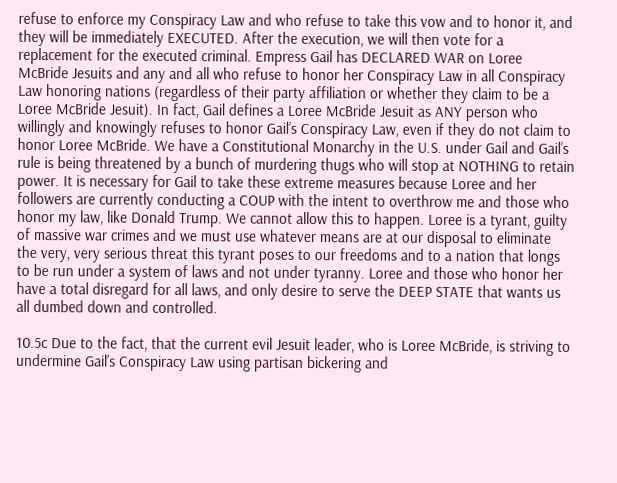refuse to enforce my Conspiracy Law and who refuse to take this vow and to honor it, and they will be immediately EXECUTED. After the execution, we will then vote for a replacement for the executed criminal. Empress Gail has DECLARED WAR on Loree McBride Jesuits and any and all who refuse to honor her Conspiracy Law in all Conspiracy Law honoring nations (regardless of their party affiliation or whether they claim to be a Loree McBride Jesuit). In fact, Gail defines a Loree McBride Jesuit as ANY person who willingly and knowingly refuses to honor Gail’s Conspiracy Law, even if they do not claim to honor Loree McBride. We have a Constitutional Monarchy in the U.S. under Gail and Gail’s rule is being threatened by a bunch of murdering thugs who will stop at NOTHING to retain power. It is necessary for Gail to take these extreme measures because Loree and her followers are currently conducting a COUP with the intent to overthrow me and those who honor my law, like Donald Trump. We cannot allow this to happen. Loree is a tyrant, guilty of massive war crimes and we must use whatever means are at our disposal to eliminate the very, very serious threat this tyrant poses to our freedoms and to a nation that longs to be run under a system of laws and not under tyranny. Loree and those who honor her have a total disregard for all laws, and only desire to serve the DEEP STATE that wants us all dumbed down and controlled.

10.5c Due to the fact, that the current evil Jesuit leader, who is Loree McBride, is striving to undermine Gail’s Conspiracy Law using partisan bickering and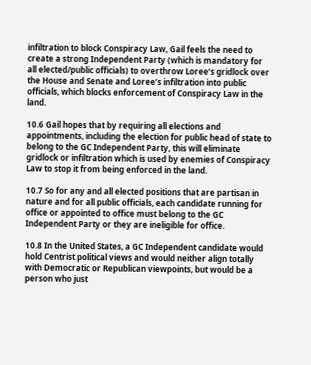infiltration to block Conspiracy Law, Gail feels the need to create a strong Independent Party (which is mandatory for all elected/public officials) to overthrow Loree’s gridlock over the House and Senate and Loree’s infiltration into public officials, which blocks enforcement of Conspiracy Law in the land.

10.6 Gail hopes that by requiring all elections and appointments, including the election for public head of state to belong to the GC Independent Party, this will eliminate gridlock or infiltration which is used by enemies of Conspiracy Law to stop it from being enforced in the land.

10.7 So for any and all elected positions that are partisan in nature and for all public officials, each candidate running for office or appointed to office must belong to the GC Independent Party or they are ineligible for office.

10.8 In the United States, a GC Independent candidate would hold Centrist political views and would neither align totally with Democratic or Republican viewpoints, but would be a person who just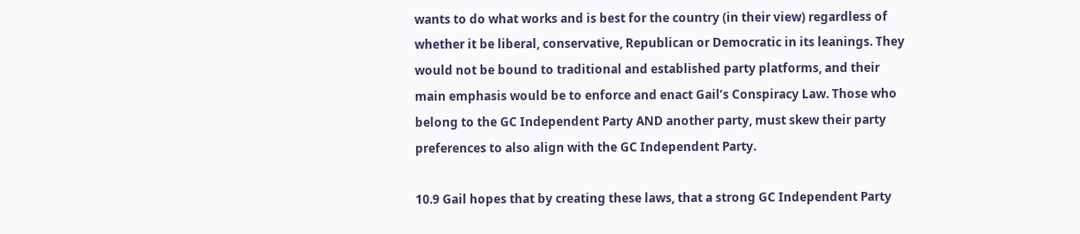wants to do what works and is best for the country (in their view) regardless of whether it be liberal, conservative, Republican or Democratic in its leanings. They would not be bound to traditional and established party platforms, and their main emphasis would be to enforce and enact Gail’s Conspiracy Law. Those who belong to the GC Independent Party AND another party, must skew their party preferences to also align with the GC Independent Party.

10.9 Gail hopes that by creating these laws, that a strong GC Independent Party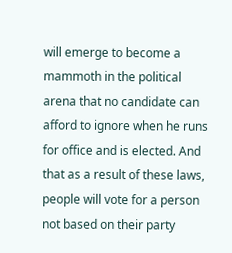will emerge to become a mammoth in the political arena that no candidate can afford to ignore when he runs for office and is elected. And that as a result of these laws, people will vote for a person not based on their party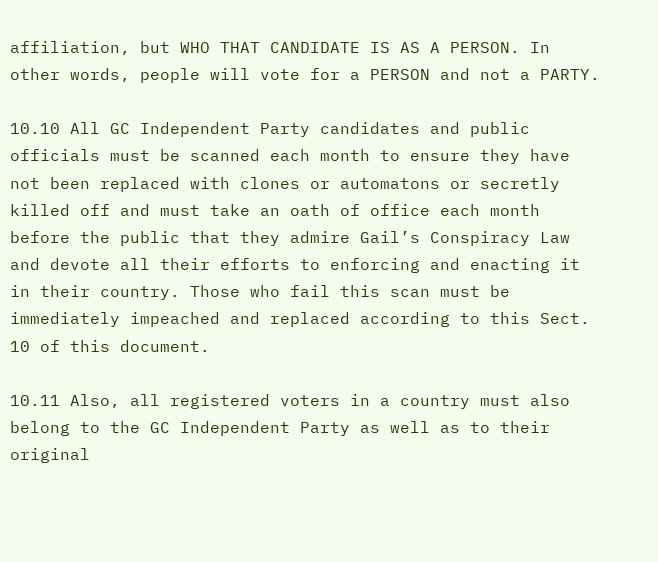affiliation, but WHO THAT CANDIDATE IS AS A PERSON. In other words, people will vote for a PERSON and not a PARTY.

10.10 All GC Independent Party candidates and public officials must be scanned each month to ensure they have not been replaced with clones or automatons or secretly killed off and must take an oath of office each month before the public that they admire Gail’s Conspiracy Law and devote all their efforts to enforcing and enacting it in their country. Those who fail this scan must be immediately impeached and replaced according to this Sect. 10 of this document.

10.11 Also, all registered voters in a country must also belong to the GC Independent Party as well as to their original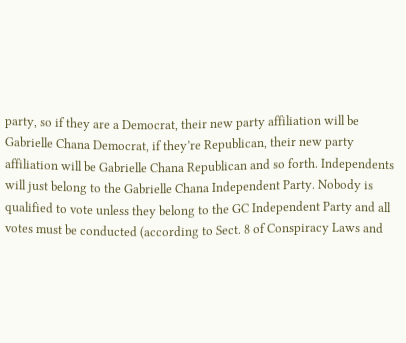party, so if they are a Democrat, their new party affiliation will be Gabrielle Chana Democrat, if they’re Republican, their new party affiliation will be Gabrielle Chana Republican and so forth. Independents will just belong to the Gabrielle Chana Independent Party. Nobody is qualified to vote unless they belong to the GC Independent Party and all votes must be conducted (according to Sect. 8 of Conspiracy Laws and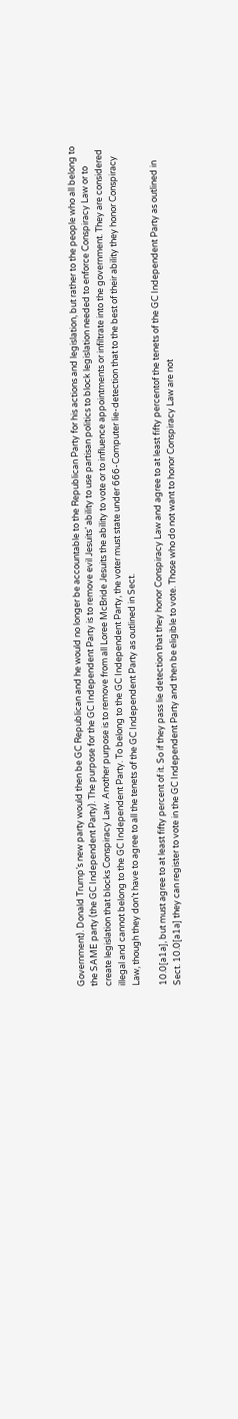Government). Donald Trump’s new party would then be GC Republican and he would no longer be accountable to the Republican Party for his actions and legislation, but rather to the people who all belong to the SAME party (the GC Independent Party). The purpose for the GC Independent Party is to remove evil Jesuits’ ability to use partisan politics to block legislation needed to enforce Conspiracy Law or to create legislation that blocks Conspiracy Law. Another purpose is to remove from all Loree McBride Jesuits the ability to vote or to influence appointments or infiltrate into the government. They are considered illegal and cannot belong to the GC Independent Party. To belong to the GC Independent Party, the voter must state under 666-Computer lie-detection that to the best of their ability they honor Conspiracy Law, though they don’t have to agree to all the tenets of the GC Independent Party as outlined in Sect.

10.0[a1a], but must agree to at least fifty percent of it. So if they pass lie detection that they honor Conspiracy Law and agree to at least fifty percentof the tenets of the GC Independent Party as outlined in Sect. 10.0[a1a] they can register to vote in the GC Independent Party and then be eligible to vote. Those who do not want to honor Conspiracy Law are not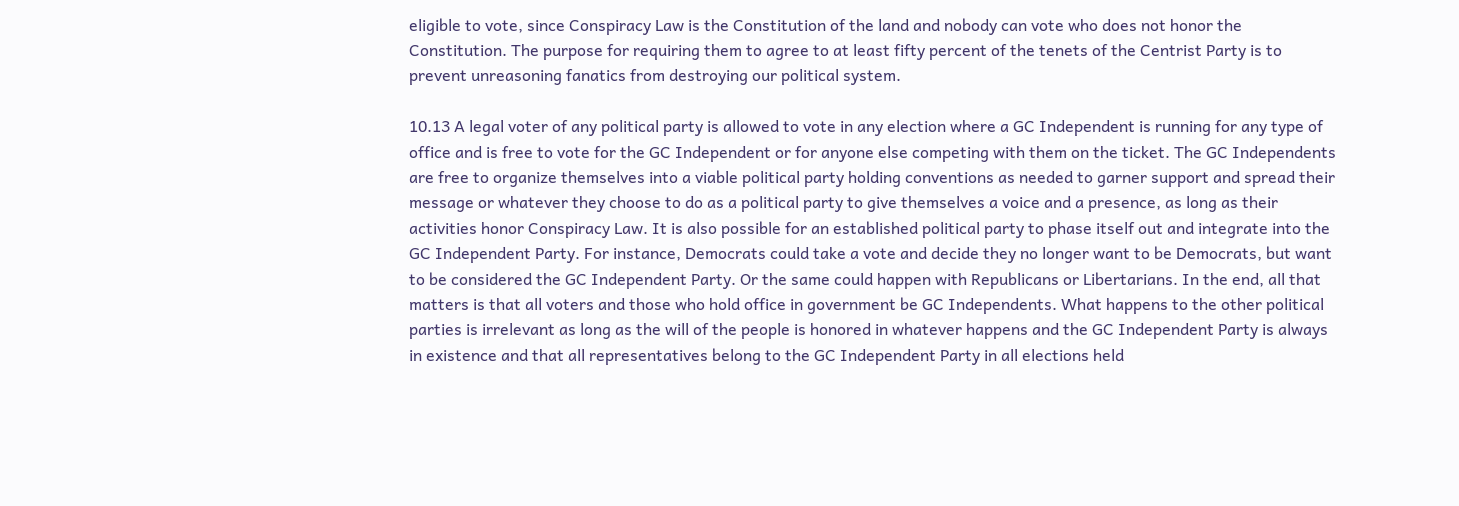eligible to vote, since Conspiracy Law is the Constitution of the land and nobody can vote who does not honor the Constitution. The purpose for requiring them to agree to at least fifty percent of the tenets of the Centrist Party is to prevent unreasoning fanatics from destroying our political system.

10.13 A legal voter of any political party is allowed to vote in any election where a GC Independent is running for any type of office and is free to vote for the GC Independent or for anyone else competing with them on the ticket. The GC Independents are free to organize themselves into a viable political party holding conventions as needed to garner support and spread their message or whatever they choose to do as a political party to give themselves a voice and a presence, as long as their activities honor Conspiracy Law. It is also possible for an established political party to phase itself out and integrate into the GC Independent Party. For instance, Democrats could take a vote and decide they no longer want to be Democrats, but want to be considered the GC Independent Party. Or the same could happen with Republicans or Libertarians. In the end, all that matters is that all voters and those who hold office in government be GC Independents. What happens to the other political parties is irrelevant as long as the will of the people is honored in whatever happens and the GC Independent Party is always in existence and that all representatives belong to the GC Independent Party in all elections held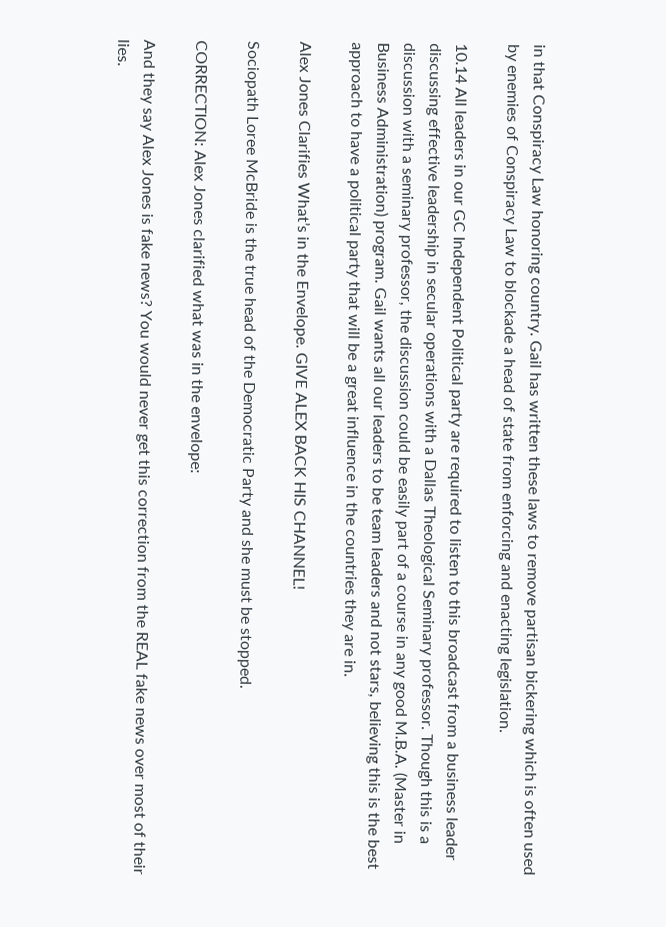in that Conspiracy Law honoring country. Gail has written these laws to remove partisan bickering which is often used by enemies of Conspiracy Law to blockade a head of state from enforcing and enacting legislation.

10.14 All leaders in our GC Independent Political party are required to listen to this broadcast from a business leader discussing effective leadership in secular operations with a Dallas Theological Seminary professor. Though this is a discussion with a seminary professor, the discussion could be easily part of a course in any good M.B.A. (Master in Business Administration) program. Gail wants all our leaders to be team leaders and not stars, believing this is the best approach to have a political party that will be a great influence in the countries they are in.

Alex Jones Clarifies What’s in the Envelope. GIVE ALEX BACK HIS CHANNEL!

Sociopath Loree McBride is the true head of the Democratic Party and she must be stopped.

CORRECTION: Alex Jones clarified what was in the envelope:

And they say Alex Jones is fake news? You would never get this correction from the REAL fake news over most of their lies.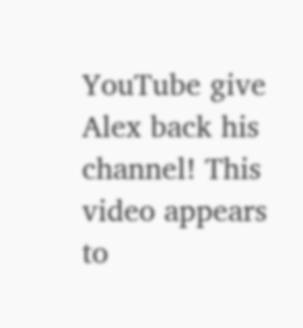YouTube give Alex back his channel! This video appears to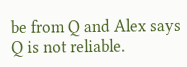be from Q and Alex says Q is not reliable.